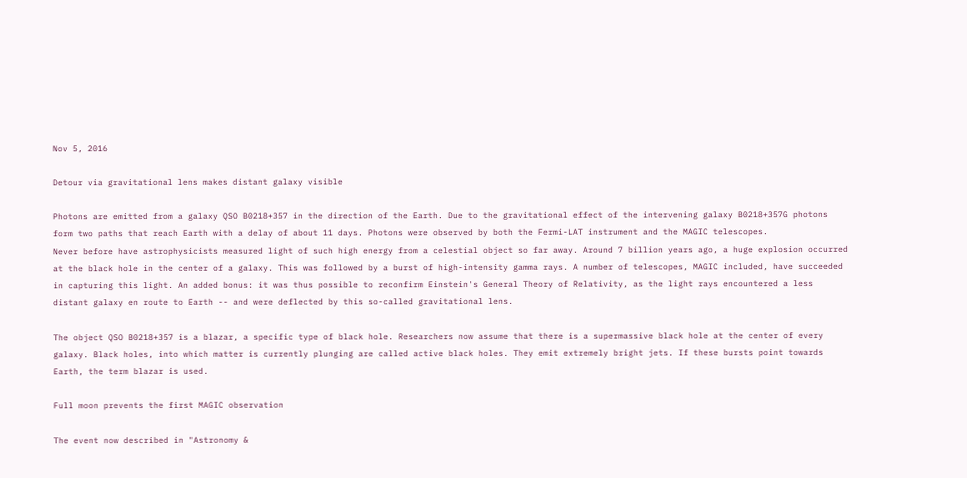Nov 5, 2016

Detour via gravitational lens makes distant galaxy visible

Photons are emitted from a galaxy QSO B0218+357 in the direction of the Earth. Due to the gravitational effect of the intervening galaxy B0218+357G photons form two paths that reach Earth with a delay of about 11 days. Photons were observed by both the Fermi-LAT instrument and the MAGIC telescopes.
Never before have astrophysicists measured light of such high energy from a celestial object so far away. Around 7 billion years ago, a huge explosion occurred at the black hole in the center of a galaxy. This was followed by a burst of high-intensity gamma rays. A number of telescopes, MAGIC included, have succeeded in capturing this light. An added bonus: it was thus possible to reconfirm Einstein's General Theory of Relativity, as the light rays encountered a less distant galaxy en route to Earth -- and were deflected by this so-called gravitational lens.

The object QSO B0218+357 is a blazar, a specific type of black hole. Researchers now assume that there is a supermassive black hole at the center of every galaxy. Black holes, into which matter is currently plunging are called active black holes. They emit extremely bright jets. If these bursts point towards Earth, the term blazar is used.

Full moon prevents the first MAGIC observation

The event now described in "Astronomy &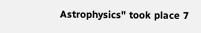Astrophysics" took place 7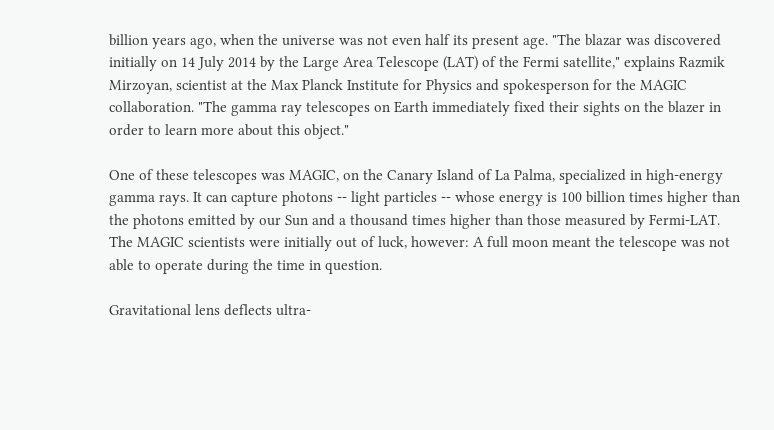billion years ago, when the universe was not even half its present age. "The blazar was discovered initially on 14 July 2014 by the Large Area Telescope (LAT) of the Fermi satellite," explains Razmik Mirzoyan, scientist at the Max Planck Institute for Physics and spokesperson for the MAGIC collaboration. "The gamma ray telescopes on Earth immediately fixed their sights on the blazer in order to learn more about this object."

One of these telescopes was MAGIC, on the Canary Island of La Palma, specialized in high-energy gamma rays. It can capture photons -- light particles -- whose energy is 100 billion times higher than the photons emitted by our Sun and a thousand times higher than those measured by Fermi-LAT. The MAGIC scientists were initially out of luck, however: A full moon meant the telescope was not able to operate during the time in question.

Gravitational lens deflects ultra-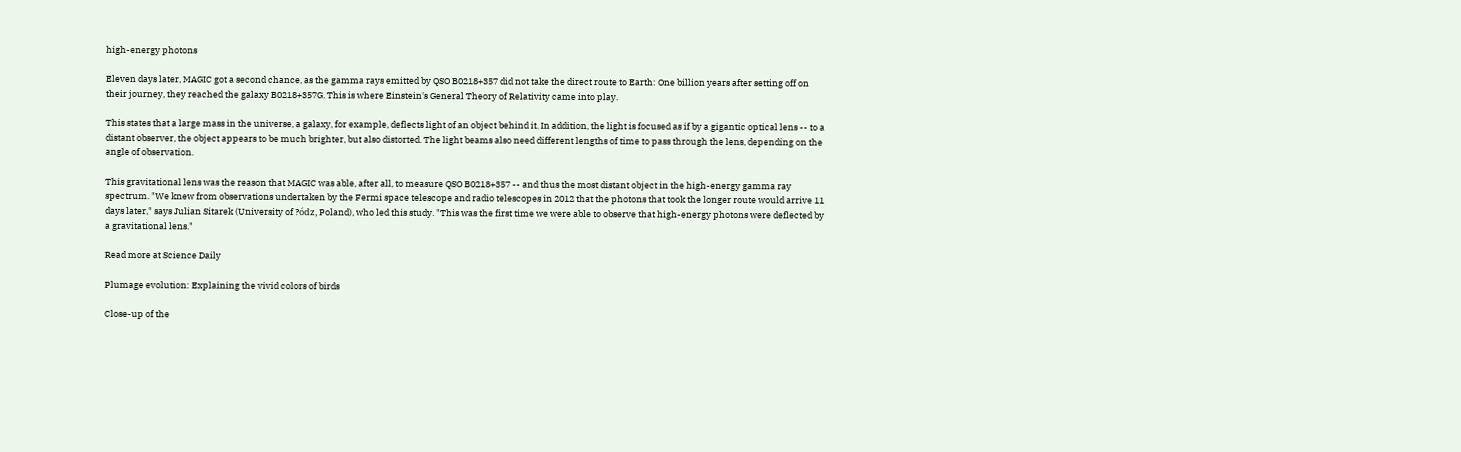high-energy photons

Eleven days later, MAGIC got a second chance, as the gamma rays emitted by QSO B0218+357 did not take the direct route to Earth: One billion years after setting off on their journey, they reached the galaxy B0218+357G. This is where Einstein's General Theory of Relativity came into play.

This states that a large mass in the universe, a galaxy, for example, deflects light of an object behind it. In addition, the light is focused as if by a gigantic optical lens -- to a distant observer, the object appears to be much brighter, but also distorted. The light beams also need different lengths of time to pass through the lens, depending on the angle of observation.

This gravitational lens was the reason that MAGIC was able, after all, to measure QSO B0218+357 -- and thus the most distant object in the high-energy gamma ray spectrum. "We knew from observations undertaken by the Fermi space telescope and radio telescopes in 2012 that the photons that took the longer route would arrive 11 days later," says Julian Sitarek (University of ?ódz, Poland), who led this study. "This was the first time we were able to observe that high-energy photons were deflected by a gravitational lens."

Read more at Science Daily

Plumage evolution: Explaining the vivid colors of birds

Close-up of the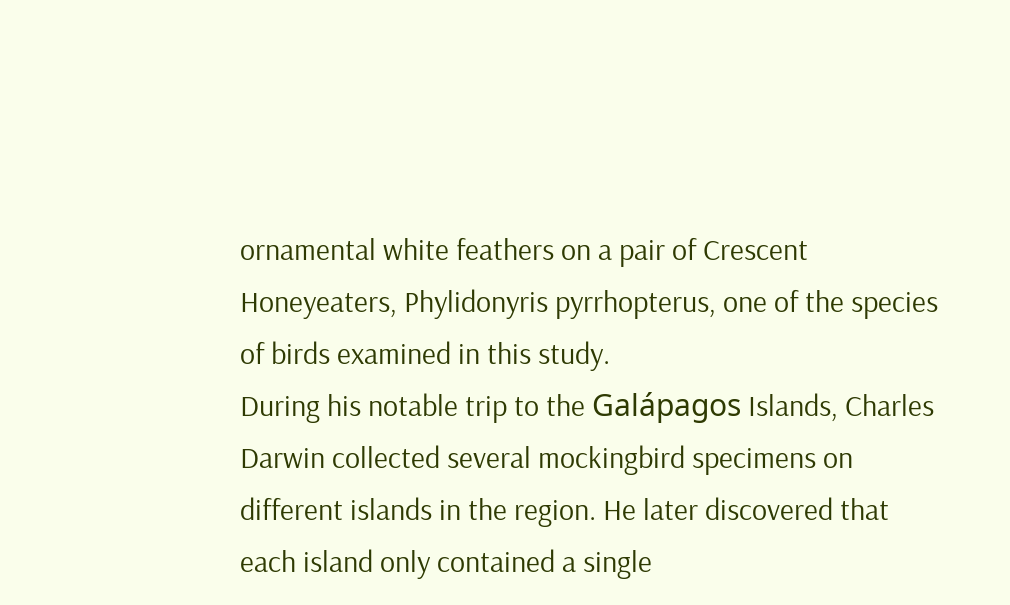ornamental white feathers on a pair of Crescent Honeyeaters, Phylidonyris pyrrhopterus, one of the species of birds examined in this study.
During his notable trip to the Galápagos Islands, Charles Darwin collected several mockingbird specimens on different islands in the region. He later discovered that each island only contained a single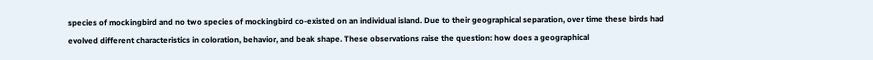species of mockingbird and no two species of mockingbird co-existed on an individual island. Due to their geographical separation, over time these birds had evolved different characteristics in coloration, behavior, and beak shape. These observations raise the question: how does a geographical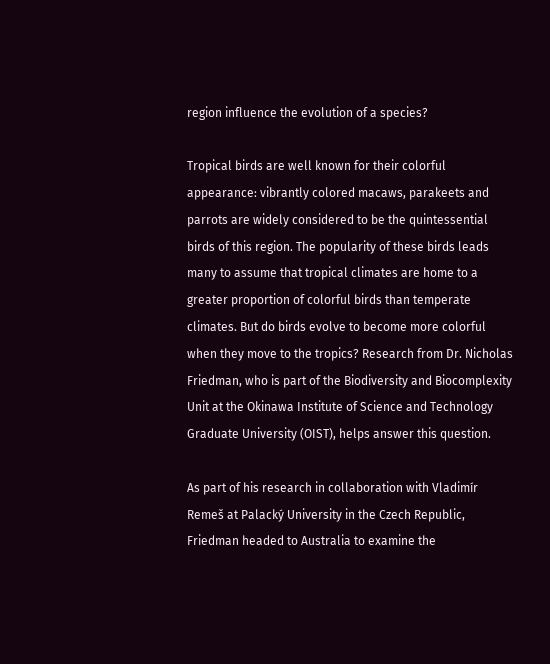region influence the evolution of a species?

Tropical birds are well known for their colorful appearance: vibrantly colored macaws, parakeets and parrots are widely considered to be the quintessential birds of this region. The popularity of these birds leads many to assume that tropical climates are home to a greater proportion of colorful birds than temperate climates. But do birds evolve to become more colorful when they move to the tropics? Research from Dr. Nicholas Friedman, who is part of the Biodiversity and Biocomplexity Unit at the Okinawa Institute of Science and Technology Graduate University (OIST), helps answer this question.

As part of his research in collaboration with Vladimír Remeš at Palacký University in the Czech Republic, Friedman headed to Australia to examine the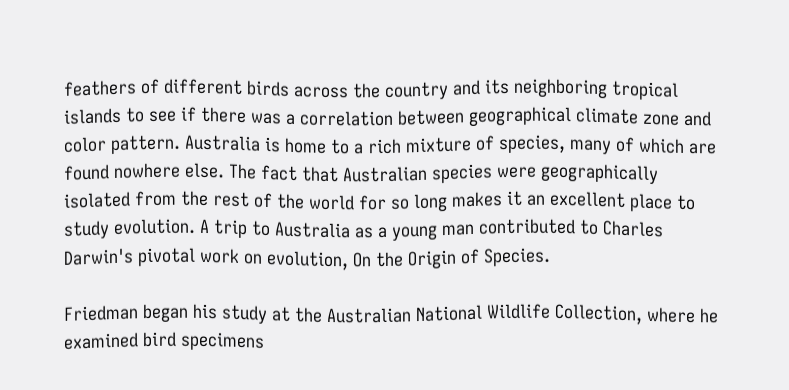feathers of different birds across the country and its neighboring tropical islands to see if there was a correlation between geographical climate zone and color pattern. Australia is home to a rich mixture of species, many of which are found nowhere else. The fact that Australian species were geographically isolated from the rest of the world for so long makes it an excellent place to study evolution. A trip to Australia as a young man contributed to Charles Darwin's pivotal work on evolution, On the Origin of Species.

Friedman began his study at the Australian National Wildlife Collection, where he examined bird specimens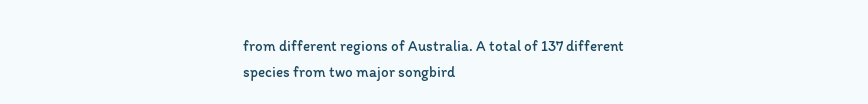from different regions of Australia. A total of 137 different species from two major songbird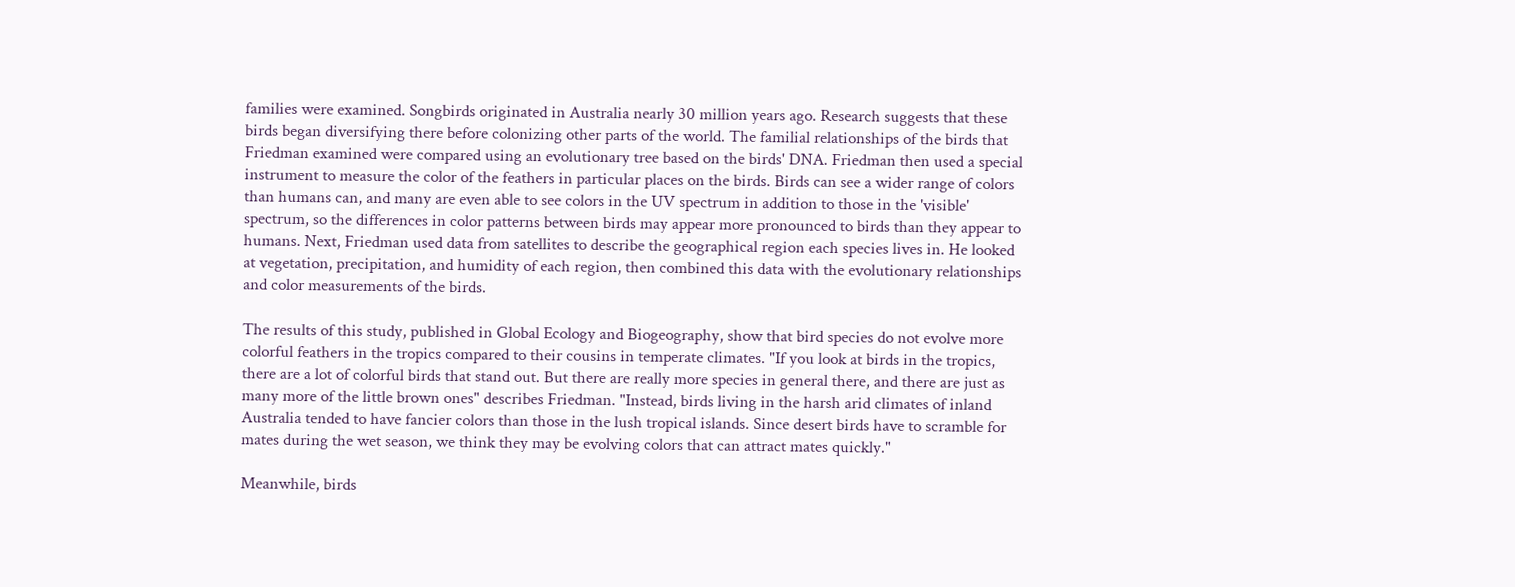families were examined. Songbirds originated in Australia nearly 30 million years ago. Research suggests that these birds began diversifying there before colonizing other parts of the world. The familial relationships of the birds that Friedman examined were compared using an evolutionary tree based on the birds' DNA. Friedman then used a special instrument to measure the color of the feathers in particular places on the birds. Birds can see a wider range of colors than humans can, and many are even able to see colors in the UV spectrum in addition to those in the 'visible' spectrum, so the differences in color patterns between birds may appear more pronounced to birds than they appear to humans. Next, Friedman used data from satellites to describe the geographical region each species lives in. He looked at vegetation, precipitation, and humidity of each region, then combined this data with the evolutionary relationships and color measurements of the birds.

The results of this study, published in Global Ecology and Biogeography, show that bird species do not evolve more colorful feathers in the tropics compared to their cousins in temperate climates. "If you look at birds in the tropics, there are a lot of colorful birds that stand out. But there are really more species in general there, and there are just as many more of the little brown ones" describes Friedman. "Instead, birds living in the harsh arid climates of inland Australia tended to have fancier colors than those in the lush tropical islands. Since desert birds have to scramble for mates during the wet season, we think they may be evolving colors that can attract mates quickly."

Meanwhile, birds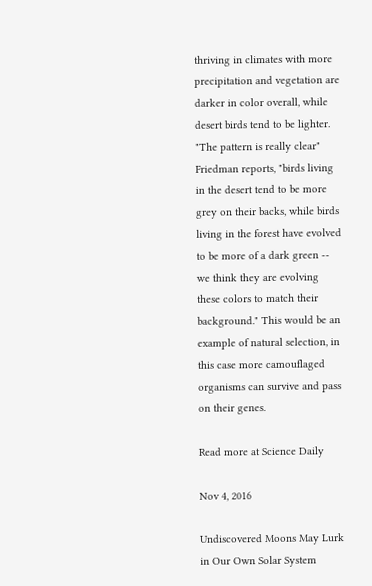thriving in climates with more precipitation and vegetation are darker in color overall, while desert birds tend to be lighter. "The pattern is really clear" Friedman reports, "birds living in the desert tend to be more grey on their backs, while birds living in the forest have evolved to be more of a dark green -- we think they are evolving these colors to match their background." This would be an example of natural selection, in this case more camouflaged organisms can survive and pass on their genes.

Read more at Science Daily

Nov 4, 2016

Undiscovered Moons May Lurk in Our Own Solar System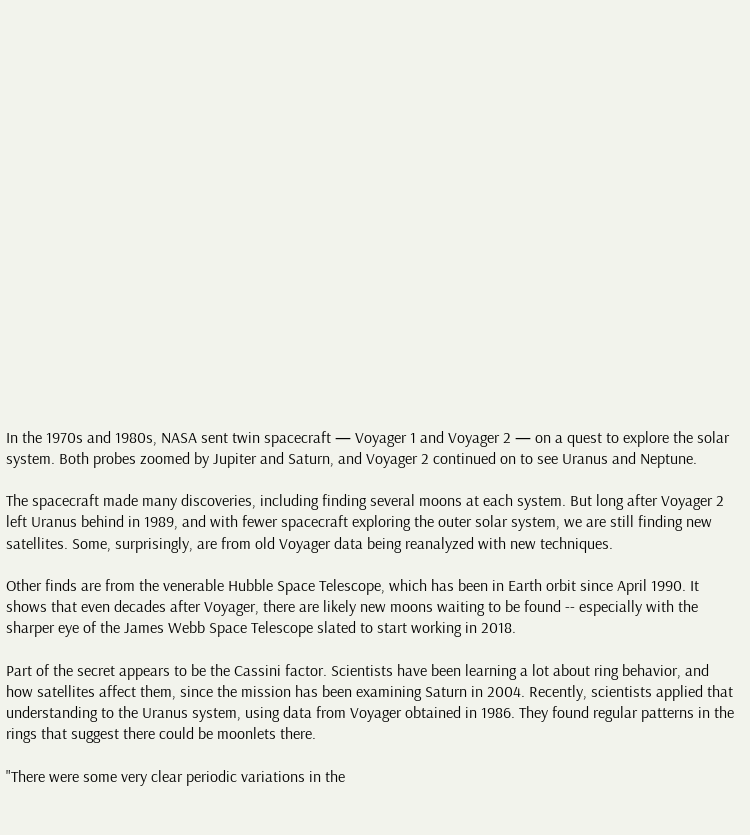In the 1970s and 1980s, NASA sent twin spacecraft — Voyager 1 and Voyager 2 — on a quest to explore the solar system. Both probes zoomed by Jupiter and Saturn, and Voyager 2 continued on to see Uranus and Neptune.

The spacecraft made many discoveries, including finding several moons at each system. But long after Voyager 2 left Uranus behind in 1989, and with fewer spacecraft exploring the outer solar system, we are still finding new satellites. Some, surprisingly, are from old Voyager data being reanalyzed with new techniques.

Other finds are from the venerable Hubble Space Telescope, which has been in Earth orbit since April 1990. It shows that even decades after Voyager, there are likely new moons waiting to be found -- especially with the sharper eye of the James Webb Space Telescope slated to start working in 2018.

Part of the secret appears to be the Cassini factor. Scientists have been learning a lot about ring behavior, and how satellites affect them, since the mission has been examining Saturn in 2004. Recently, scientists applied that understanding to the Uranus system, using data from Voyager obtained in 1986. They found regular patterns in the rings that suggest there could be moonlets there.

"There were some very clear periodic variations in the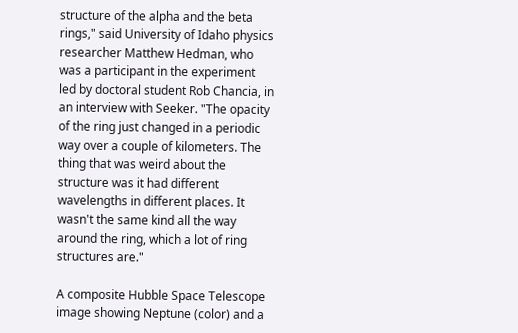structure of the alpha and the beta rings," said University of Idaho physics researcher Matthew Hedman, who was a participant in the experiment led by doctoral student Rob Chancia, in an interview with Seeker. "The opacity of the ring just changed in a periodic way over a couple of kilometers. The thing that was weird about the structure was it had different wavelengths in different places. It wasn't the same kind all the way around the ring, which a lot of ring structures are."

A composite Hubble Space Telescope image showing Neptune (color) and a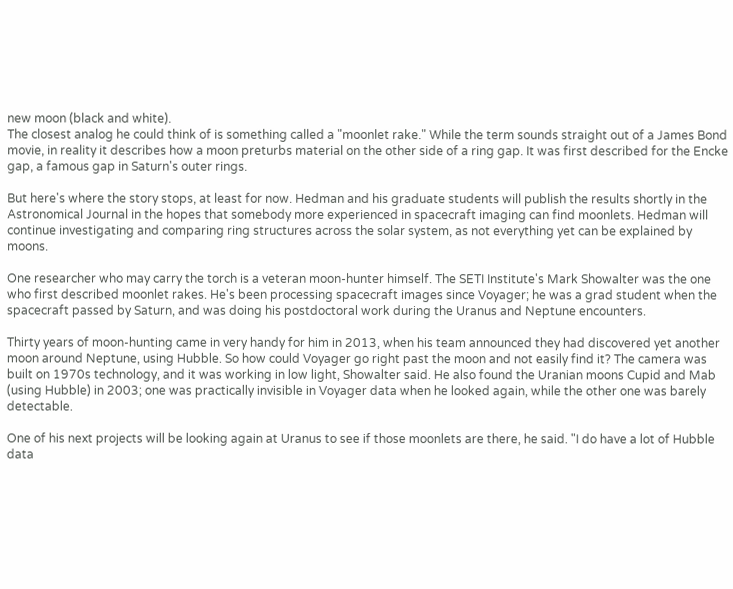new moon (black and white).
The closest analog he could think of is something called a "moonlet rake." While the term sounds straight out of a James Bond movie, in reality it describes how a moon preturbs material on the other side of a ring gap. It was first described for the Encke gap, a famous gap in Saturn's outer rings.

But here's where the story stops, at least for now. Hedman and his graduate students will publish the results shortly in the Astronomical Journal in the hopes that somebody more experienced in spacecraft imaging can find moonlets. Hedman will continue investigating and comparing ring structures across the solar system, as not everything yet can be explained by moons.

One researcher who may carry the torch is a veteran moon-hunter himself. The SETI Institute's Mark Showalter was the one who first described moonlet rakes. He's been processing spacecraft images since Voyager; he was a grad student when the spacecraft passed by Saturn, and was doing his postdoctoral work during the Uranus and Neptune encounters.

Thirty years of moon-hunting came in very handy for him in 2013, when his team announced they had discovered yet another moon around Neptune, using Hubble. So how could Voyager go right past the moon and not easily find it? The camera was built on 1970s technology, and it was working in low light, Showalter said. He also found the Uranian moons Cupid and Mab (using Hubble) in 2003; one was practically invisible in Voyager data when he looked again, while the other one was barely detectable.

One of his next projects will be looking again at Uranus to see if those moonlets are there, he said. "I do have a lot of Hubble data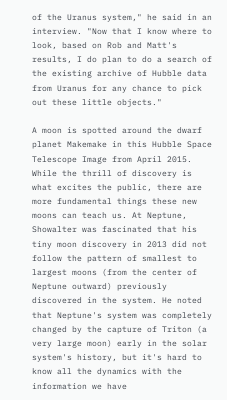of the Uranus system," he said in an interview. "Now that I know where to look, based on Rob and Matt's results, I do plan to do a search of the existing archive of Hubble data from Uranus for any chance to pick out these little objects."

A moon is spotted around the dwarf planet Makemake in this Hubble Space Telescope Image from April 2015.
While the thrill of discovery is what excites the public, there are more fundamental things these new moons can teach us. At Neptune, Showalter was fascinated that his tiny moon discovery in 2013 did not follow the pattern of smallest to largest moons (from the center of Neptune outward) previously discovered in the system. He noted that Neptune's system was completely changed by the capture of Triton (a very large moon) early in the solar system's history, but it's hard to know all the dynamics with the information we have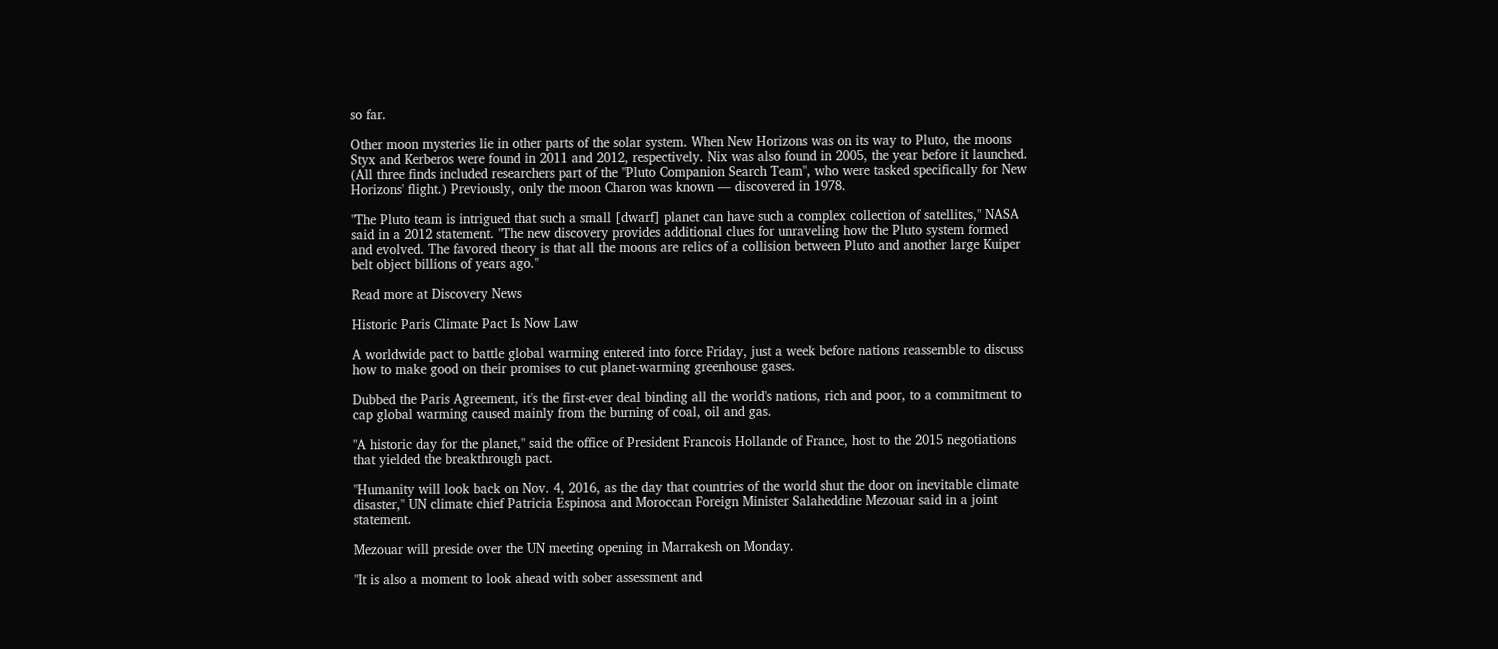so far.

Other moon mysteries lie in other parts of the solar system. When New Horizons was on its way to Pluto, the moons Styx and Kerberos were found in 2011 and 2012, respectively. Nix was also found in 2005, the year before it launched. (All three finds included researchers part of the "Pluto Companion Search Team", who were tasked specifically for New Horizons' flight.) Previously, only the moon Charon was known — discovered in 1978.

"The Pluto team is intrigued that such a small [dwarf] planet can have such a complex collection of satellites," NASA said in a 2012 statement. "The new discovery provides additional clues for unraveling how the Pluto system formed and evolved. The favored theory is that all the moons are relics of a collision between Pluto and another large Kuiper belt object billions of years ago."

Read more at Discovery News

Historic Paris Climate Pact Is Now Law

A worldwide pact to battle global warming entered into force Friday, just a week before nations reassemble to discuss how to make good on their promises to cut planet-warming greenhouse gases.

Dubbed the Paris Agreement, it's the first-ever deal binding all the world's nations, rich and poor, to a commitment to cap global warming caused mainly from the burning of coal, oil and gas.

"A historic day for the planet," said the office of President Francois Hollande of France, host to the 2015 negotiations that yielded the breakthrough pact.

"Humanity will look back on Nov. 4, 2016, as the day that countries of the world shut the door on inevitable climate disaster," UN climate chief Patricia Espinosa and Moroccan Foreign Minister Salaheddine Mezouar said in a joint statement.

Mezouar will preside over the UN meeting opening in Marrakesh on Monday.

"It is also a moment to look ahead with sober assessment and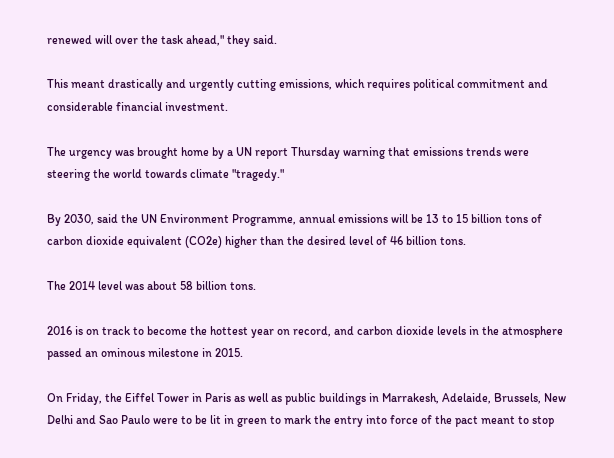renewed will over the task ahead," they said.

This meant drastically and urgently cutting emissions, which requires political commitment and considerable financial investment.

The urgency was brought home by a UN report Thursday warning that emissions trends were steering the world towards climate "tragedy."

By 2030, said the UN Environment Programme, annual emissions will be 13 to 15 billion tons of carbon dioxide equivalent (CO2e) higher than the desired level of 46 billion tons.

The 2014 level was about 58 billion tons.

2016 is on track to become the hottest year on record, and carbon dioxide levels in the atmosphere passed an ominous milestone in 2015.

On Friday, the Eiffel Tower in Paris as well as public buildings in Marrakesh, Adelaide, Brussels, New Delhi and Sao Paulo were to be lit in green to mark the entry into force of the pact meant to stop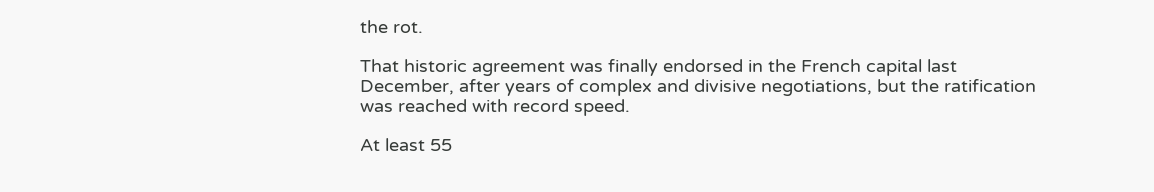the rot.

That historic agreement was finally endorsed in the French capital last December, after years of complex and divisive negotiations, but the ratification was reached with record speed.

At least 55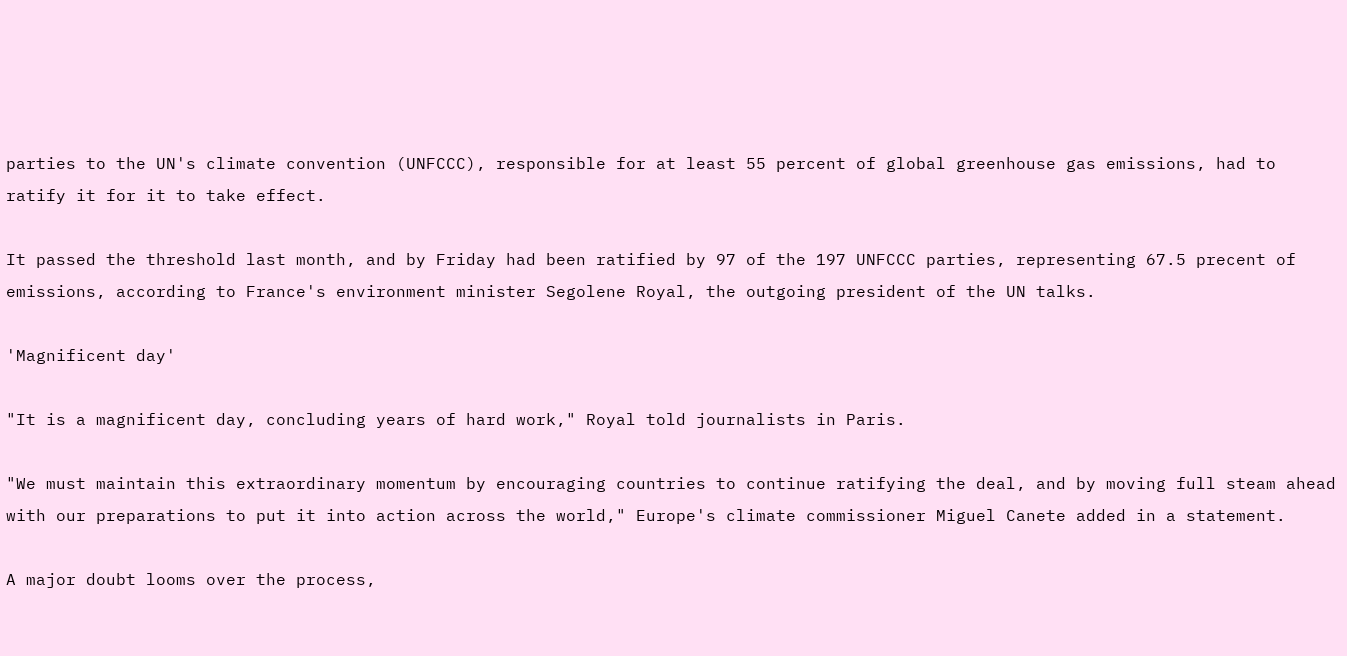parties to the UN's climate convention (UNFCCC), responsible for at least 55 percent of global greenhouse gas emissions, had to ratify it for it to take effect.

It passed the threshold last month, and by Friday had been ratified by 97 of the 197 UNFCCC parties, representing 67.5 precent of emissions, according to France's environment minister Segolene Royal, the outgoing president of the UN talks.

'Magnificent day'

"It is a magnificent day, concluding years of hard work," Royal told journalists in Paris.

"We must maintain this extraordinary momentum by encouraging countries to continue ratifying the deal, and by moving full steam ahead with our preparations to put it into action across the world," Europe's climate commissioner Miguel Canete added in a statement.

A major doubt looms over the process,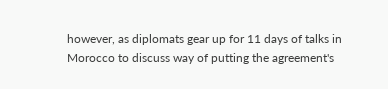however, as diplomats gear up for 11 days of talks in Morocco to discuss way of putting the agreement's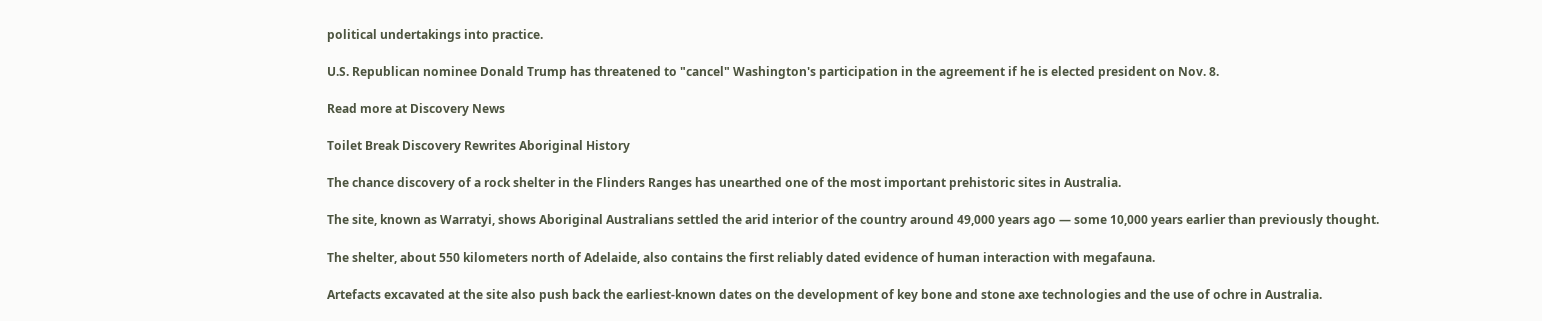political undertakings into practice.

U.S. Republican nominee Donald Trump has threatened to "cancel" Washington's participation in the agreement if he is elected president on Nov. 8.

Read more at Discovery News

Toilet Break Discovery Rewrites Aboriginal History

The chance discovery of a rock shelter in the Flinders Ranges has unearthed one of the most important prehistoric sites in Australia.

The site, known as Warratyi, shows Aboriginal Australians settled the arid interior of the country around 49,000 years ago — some 10,000 years earlier than previously thought.

The shelter, about 550 kilometers north of Adelaide, also contains the first reliably dated evidence of human interaction with megafauna.

Artefacts excavated at the site also push back the earliest-known dates on the development of key bone and stone axe technologies and the use of ochre in Australia.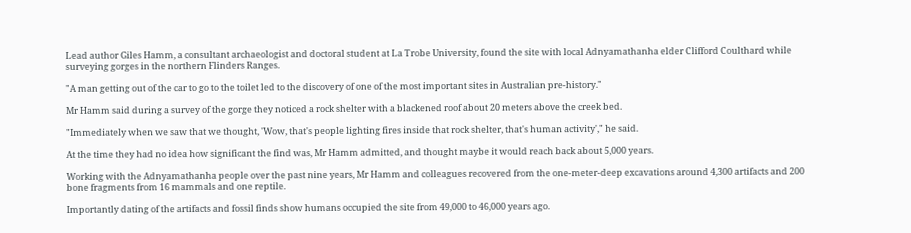Lead author Giles Hamm, a consultant archaeologist and doctoral student at La Trobe University, found the site with local Adnyamathanha elder Clifford Coulthard while surveying gorges in the northern Flinders Ranges.

"A man getting out of the car to go to the toilet led to the discovery of one of the most important sites in Australian pre-history."

Mr Hamm said during a survey of the gorge they noticed a rock shelter with a blackened roof about 20 meters above the creek bed.

"Immediately when we saw that we thought, 'Wow, that's people lighting fires inside that rock shelter, that's human activity'," he said.

At the time they had no idea how significant the find was, Mr Hamm admitted, and thought maybe it would reach back about 5,000 years.

Working with the Adnyamathanha people over the past nine years, Mr Hamm and colleagues recovered from the one-meter-deep excavations around 4,300 artifacts and 200 bone fragments from 16 mammals and one reptile.

Importantly dating of the artifacts and fossil finds show humans occupied the site from 49,000 to 46,000 years ago.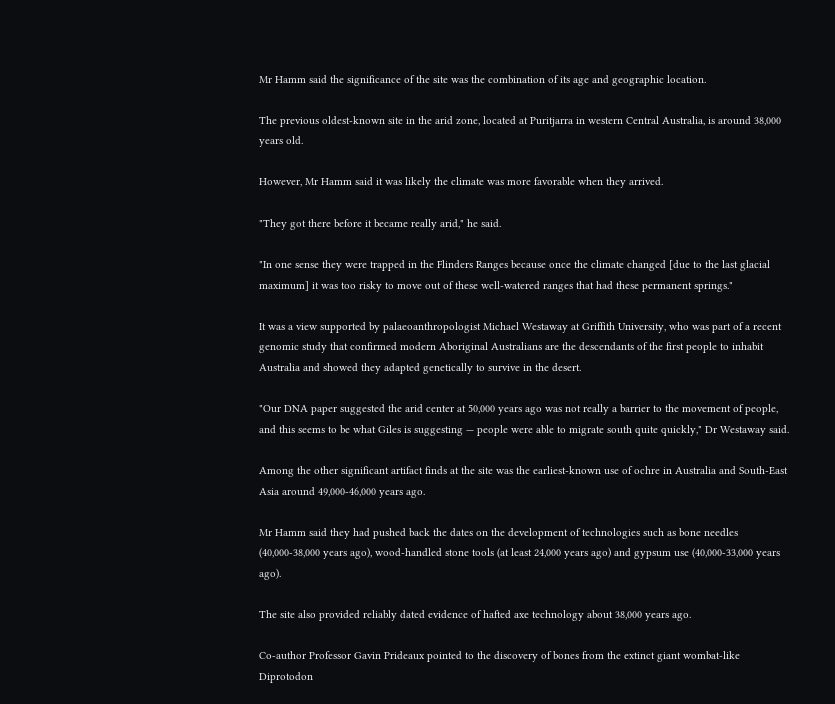Mr Hamm said the significance of the site was the combination of its age and geographic location.

The previous oldest-known site in the arid zone, located at Puritjarra in western Central Australia, is around 38,000 years old.

However, Mr Hamm said it was likely the climate was more favorable when they arrived.

"They got there before it became really arid," he said.

"In one sense they were trapped in the Flinders Ranges because once the climate changed [due to the last glacial maximum] it was too risky to move out of these well-watered ranges that had these permanent springs."

It was a view supported by palaeoanthropologist Michael Westaway at Griffith University, who was part of a recent genomic study that confirmed modern Aboriginal Australians are the descendants of the first people to inhabit Australia and showed they adapted genetically to survive in the desert.

"Our DNA paper suggested the arid center at 50,000 years ago was not really a barrier to the movement of people, and this seems to be what Giles is suggesting — people were able to migrate south quite quickly," Dr Westaway said.

Among the other significant artifact finds at the site was the earliest-known use of ochre in Australia and South-East Asia around 49,000-46,000 years ago.

Mr Hamm said they had pushed back the dates on the development of technologies such as bone needles (40,000-38,000 years ago), wood-handled stone tools (at least 24,000 years ago) and gypsum use (40,000-33,000 years ago).

The site also provided reliably dated evidence of hafted axe technology about 38,000 years ago.

Co-author Professor Gavin Prideaux pointed to the discovery of bones from the extinct giant wombat-like Diprotodon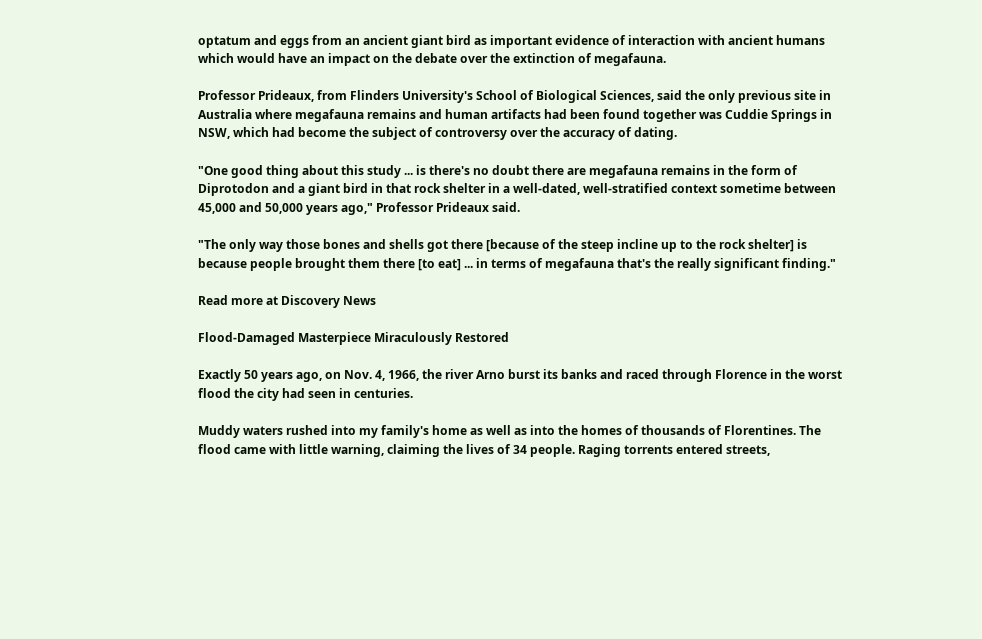optatum and eggs from an ancient giant bird as important evidence of interaction with ancient humans which would have an impact on the debate over the extinction of megafauna.

Professor Prideaux, from Flinders University's School of Biological Sciences, said the only previous site in Australia where megafauna remains and human artifacts had been found together was Cuddie Springs in NSW, which had become the subject of controversy over the accuracy of dating.

"One good thing about this study ... is there's no doubt there are megafauna remains in the form of Diprotodon and a giant bird in that rock shelter in a well-dated, well-stratified context sometime between 45,000 and 50,000 years ago," Professor Prideaux said.

"The only way those bones and shells got there [because of the steep incline up to the rock shelter] is because people brought them there [to eat] ... in terms of megafauna that's the really significant finding."

Read more at Discovery News

Flood-Damaged Masterpiece Miraculously Restored

Exactly 50 years ago, on Nov. 4, 1966, the river Arno burst its banks and raced through Florence in the worst flood the city had seen in centuries.

Muddy waters rushed into my family's home as well as into the homes of thousands of Florentines. The flood came with little warning, claiming the lives of 34 people. Raging torrents entered streets,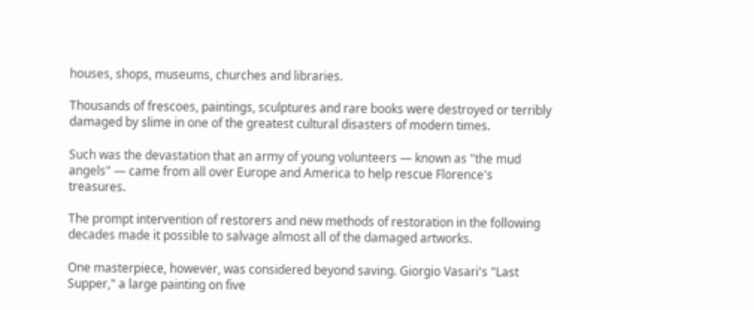houses, shops, museums, churches and libraries.

Thousands of frescoes, paintings, sculptures and rare books were destroyed or terribly damaged by slime in one of the greatest cultural disasters of modern times.

Such was the devastation that an army of young volunteers — known as "the mud angels" — came from all over Europe and America to help rescue Florence's treasures.

The prompt intervention of restorers and new methods of restoration in the following decades made it possible to salvage almost all of the damaged artworks.

One masterpiece, however, was considered beyond saving. Giorgio Vasari's "Last Supper," a large painting on five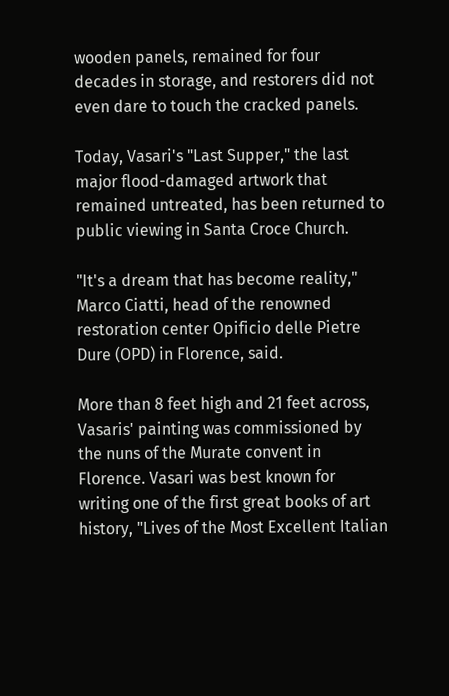wooden panels, remained for four decades in storage, and restorers did not even dare to touch the cracked panels.

Today, Vasari's "Last Supper," the last major flood-damaged artwork that remained untreated, has been returned to public viewing in Santa Croce Church.

"It's a dream that has become reality," Marco Ciatti, head of the renowned restoration center Opificio delle Pietre Dure (OPD) in Florence, said.

More than 8 feet high and 21 feet across, Vasaris' painting was commissioned by the nuns of the Murate convent in Florence. Vasari was best known for writing one of the first great books of art history, "Lives of the Most Excellent Italian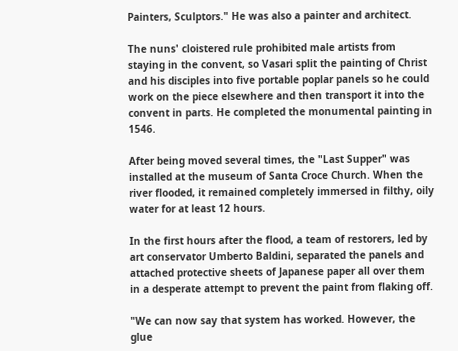Painters, Sculptors." He was also a painter and architect.

The nuns' cloistered rule prohibited male artists from staying in the convent, so Vasari split the painting of Christ and his disciples into five portable poplar panels so he could work on the piece elsewhere and then transport it into the convent in parts. He completed the monumental painting in 1546.

After being moved several times, the "Last Supper" was installed at the museum of Santa Croce Church. When the river flooded, it remained completely immersed in filthy, oily water for at least 12 hours.

In the first hours after the flood, a team of restorers, led by art conservator Umberto Baldini, separated the panels and attached protective sheets of Japanese paper all over them in a desperate attempt to prevent the paint from flaking off.

"We can now say that system has worked. However, the glue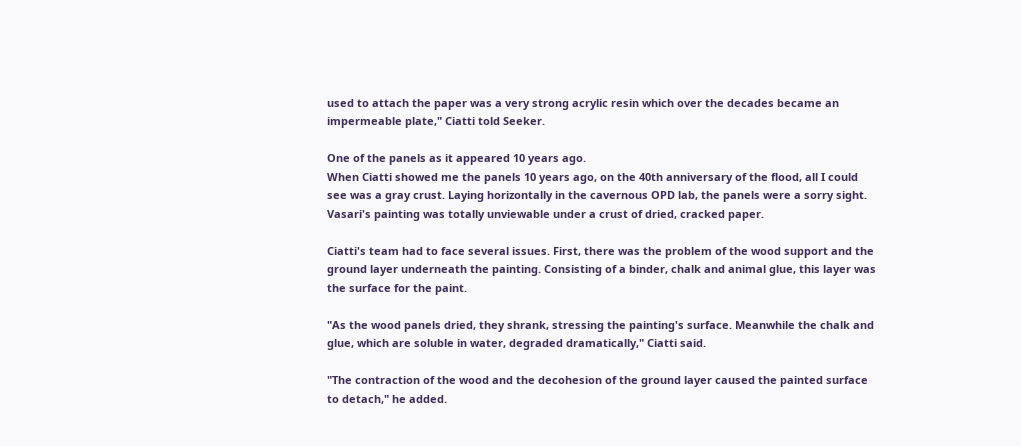used to attach the paper was a very strong acrylic resin which over the decades became an impermeable plate," Ciatti told Seeker.

One of the panels as it appeared 10 years ago.
When Ciatti showed me the panels 10 years ago, on the 40th anniversary of the flood, all I could see was a gray crust. Laying horizontally in the cavernous OPD lab, the panels were a sorry sight. Vasari's painting was totally unviewable under a crust of dried, cracked paper.

Ciatti's team had to face several issues. First, there was the problem of the wood support and the ground layer underneath the painting. Consisting of a binder, chalk and animal glue, this layer was the surface for the paint.

"As the wood panels dried, they shrank, stressing the painting's surface. Meanwhile the chalk and glue, which are soluble in water, degraded dramatically," Ciatti said.

"The contraction of the wood and the decohesion of the ground layer caused the painted surface to detach," he added.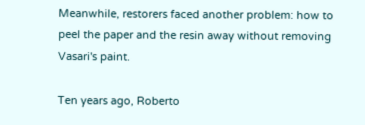Meanwhile, restorers faced another problem: how to peel the paper and the resin away without removing Vasari's paint.

Ten years ago, Roberto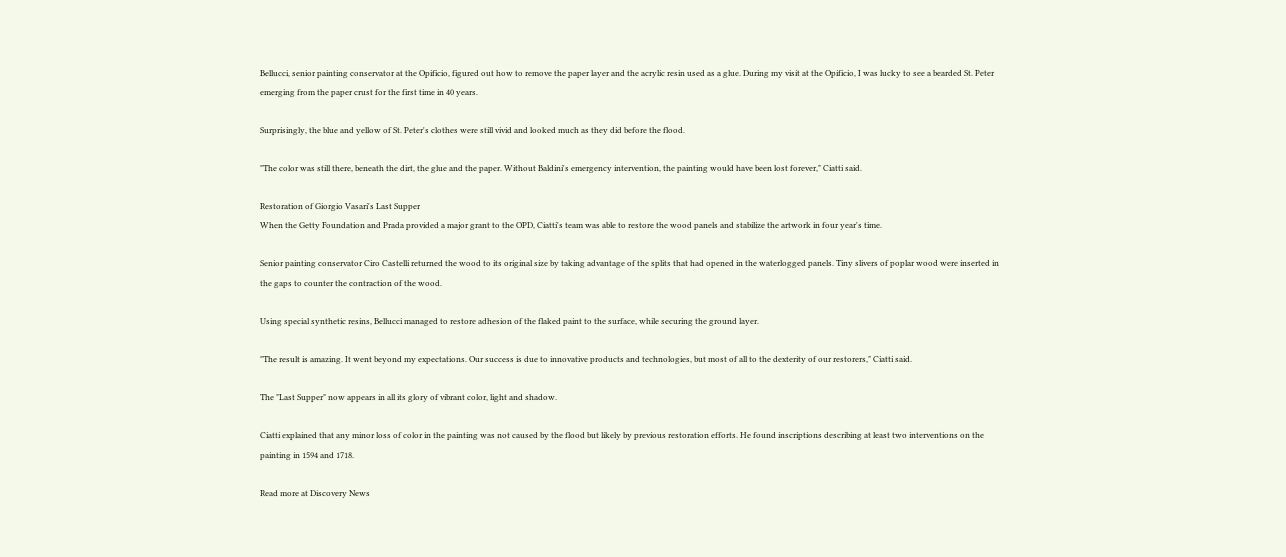Bellucci, senior painting conservator at the Opificio, figured out how to remove the paper layer and the acrylic resin used as a glue. During my visit at the Opificio, I was lucky to see a bearded St. Peter emerging from the paper crust for the first time in 40 years.

Surprisingly, the blue and yellow of St. Peter's clothes were still vivid and looked much as they did before the flood.

"The color was still there, beneath the dirt, the glue and the paper. Without Baldini's emergency intervention, the painting would have been lost forever," Ciatti said.

Restoration of Giorgio Vasari's Last Supper
When the Getty Foundation and Prada provided a major grant to the OPD, Ciatti's team was able to restore the wood panels and stabilize the artwork in four year's time.

Senior painting conservator Ciro Castelli returned the wood to its original size by taking advantage of the splits that had opened in the waterlogged panels. Tiny slivers of poplar wood were inserted in the gaps to counter the contraction of the wood.

Using special synthetic resins, Bellucci managed to restore adhesion of the flaked paint to the surface, while securing the ground layer.

"The result is amazing. It went beyond my expectations. Our success is due to innovative products and technologies, but most of all to the dexterity of our restorers," Ciatti said.

The "Last Supper" now appears in all its glory of vibrant color, light and shadow.

Ciatti explained that any minor loss of color in the painting was not caused by the flood but likely by previous restoration efforts. He found inscriptions describing at least two interventions on the painting in 1594 and 1718.

Read more at Discovery News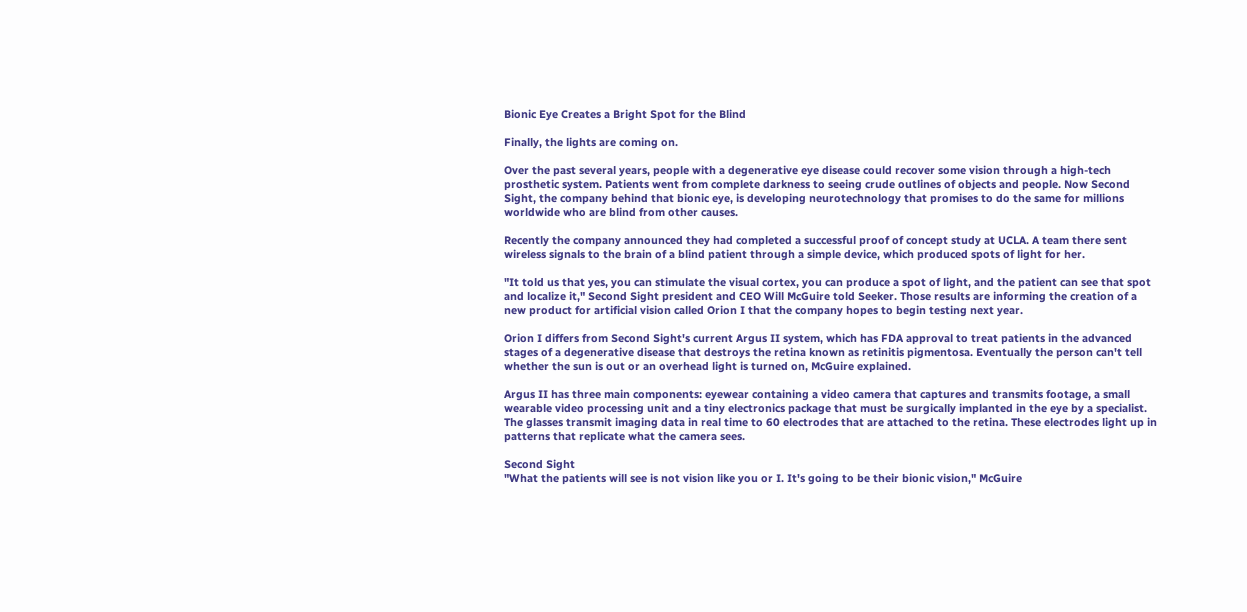Bionic Eye Creates a Bright Spot for the Blind

Finally, the lights are coming on.

Over the past several years, people with a degenerative eye disease could recover some vision through a high-tech prosthetic system. Patients went from complete darkness to seeing crude outlines of objects and people. Now Second Sight, the company behind that bionic eye, is developing neurotechnology that promises to do the same for millions worldwide who are blind from other causes.

Recently the company announced they had completed a successful proof of concept study at UCLA. A team there sent wireless signals to the brain of a blind patient through a simple device, which produced spots of light for her.

"It told us that yes, you can stimulate the visual cortex, you can produce a spot of light, and the patient can see that spot and localize it," Second Sight president and CEO Will McGuire told Seeker. Those results are informing the creation of a new product for artificial vision called Orion I that the company hopes to begin testing next year.

Orion I differs from Second Sight's current Argus II system, which has FDA approval to treat patients in the advanced stages of a degenerative disease that destroys the retina known as retinitis pigmentosa. Eventually the person can't tell whether the sun is out or an overhead light is turned on, McGuire explained.

Argus II has three main components: eyewear containing a video camera that captures and transmits footage, a small wearable video processing unit and a tiny electronics package that must be surgically implanted in the eye by a specialist. The glasses transmit imaging data in real time to 60 electrodes that are attached to the retina. These electrodes light up in patterns that replicate what the camera sees.

Second Sight
"What the patients will see is not vision like you or I. It's going to be their bionic vision," McGuire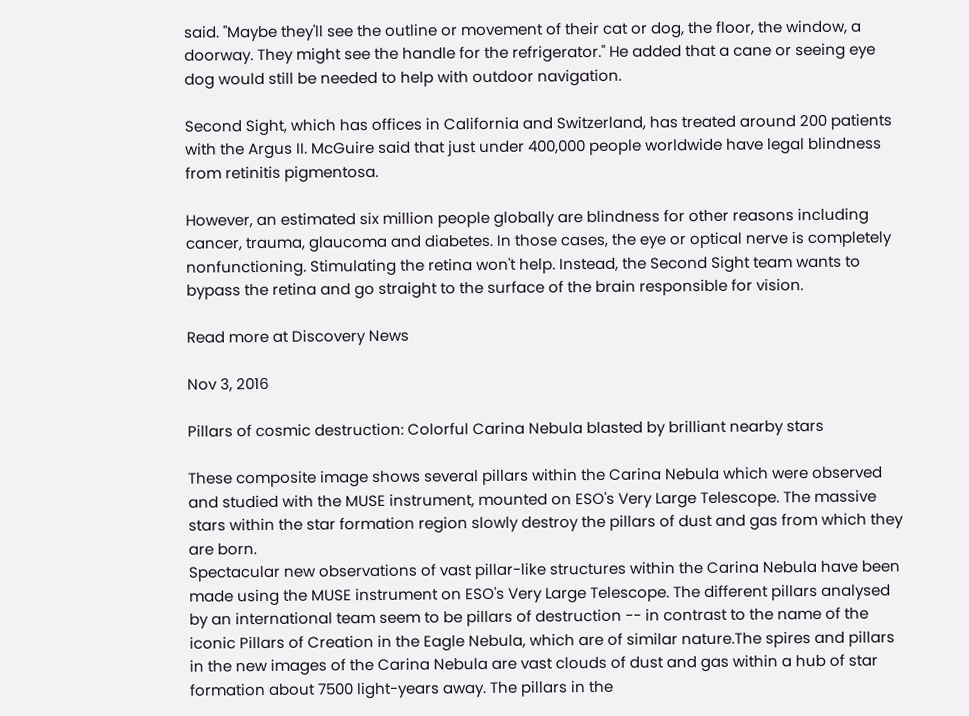said. "Maybe they'll see the outline or movement of their cat or dog, the floor, the window, a doorway. They might see the handle for the refrigerator." He added that a cane or seeing eye dog would still be needed to help with outdoor navigation.

Second Sight, which has offices in California and Switzerland, has treated around 200 patients with the Argus II. McGuire said that just under 400,000 people worldwide have legal blindness from retinitis pigmentosa.

However, an estimated six million people globally are blindness for other reasons including cancer, trauma, glaucoma and diabetes. In those cases, the eye or optical nerve is completely nonfunctioning. Stimulating the retina won't help. Instead, the Second Sight team wants to bypass the retina and go straight to the surface of the brain responsible for vision.

Read more at Discovery News

Nov 3, 2016

Pillars of cosmic destruction: Colorful Carina Nebula blasted by brilliant nearby stars

These composite image shows several pillars within the Carina Nebula which were observed and studied with the MUSE instrument, mounted on ESO's Very Large Telescope. The massive stars within the star formation region slowly destroy the pillars of dust and gas from which they are born.
Spectacular new observations of vast pillar-like structures within the Carina Nebula have been made using the MUSE instrument on ESO's Very Large Telescope. The different pillars analysed by an international team seem to be pillars of destruction -- in contrast to the name of the iconic Pillars of Creation in the Eagle Nebula, which are of similar nature.The spires and pillars in the new images of the Carina Nebula are vast clouds of dust and gas within a hub of star formation about 7500 light-years away. The pillars in the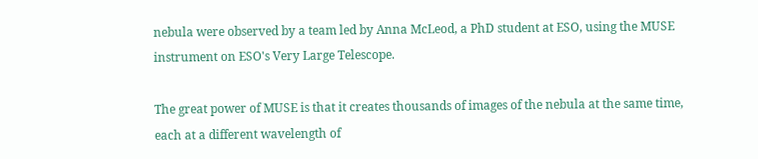nebula were observed by a team led by Anna McLeod, a PhD student at ESO, using the MUSE instrument on ESO's Very Large Telescope.

The great power of MUSE is that it creates thousands of images of the nebula at the same time, each at a different wavelength of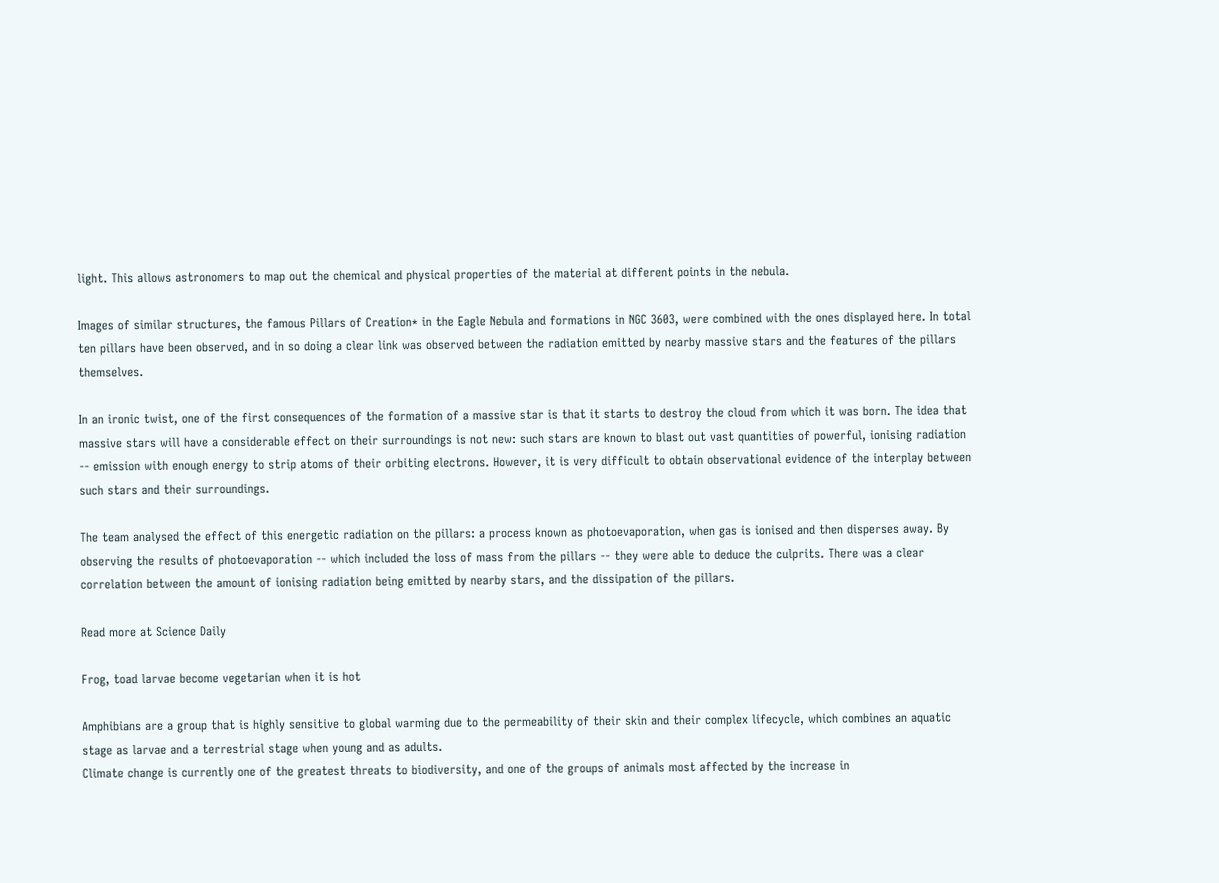light. This allows astronomers to map out the chemical and physical properties of the material at different points in the nebula.

Images of similar structures, the famous Pillars of Creation* in the Eagle Nebula and formations in NGC 3603, were combined with the ones displayed here. In total ten pillars have been observed, and in so doing a clear link was observed between the radiation emitted by nearby massive stars and the features of the pillars themselves.

In an ironic twist, one of the first consequences of the formation of a massive star is that it starts to destroy the cloud from which it was born. The idea that massive stars will have a considerable effect on their surroundings is not new: such stars are known to blast out vast quantities of powerful, ionising radiation -- emission with enough energy to strip atoms of their orbiting electrons. However, it is very difficult to obtain observational evidence of the interplay between such stars and their surroundings.

The team analysed the effect of this energetic radiation on the pillars: a process known as photoevaporation, when gas is ionised and then disperses away. By observing the results of photoevaporation -- which included the loss of mass from the pillars -- they were able to deduce the culprits. There was a clear correlation between the amount of ionising radiation being emitted by nearby stars, and the dissipation of the pillars.

Read more at Science Daily

Frog, toad larvae become vegetarian when it is hot

Amphibians are a group that is highly sensitive to global warming due to the permeability of their skin and their complex lifecycle, which combines an aquatic stage as larvae and a terrestrial stage when young and as adults.
Climate change is currently one of the greatest threats to biodiversity, and one of the groups of animals most affected by the increase in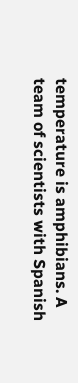temperature is amphibians. A team of scientists with Spanish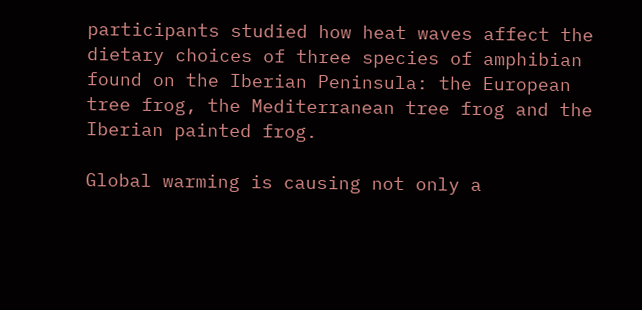participants studied how heat waves affect the dietary choices of three species of amphibian found on the Iberian Peninsula: the European tree frog, the Mediterranean tree frog and the Iberian painted frog.

Global warming is causing not only a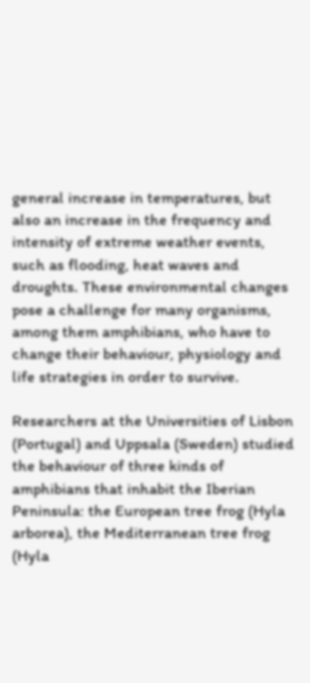general increase in temperatures, but also an increase in the frequency and intensity of extreme weather events, such as flooding, heat waves and droughts. These environmental changes pose a challenge for many organisms, among them amphibians, who have to change their behaviour, physiology and life strategies in order to survive.

Researchers at the Universities of Lisbon (Portugal) and Uppsala (Sweden) studied the behaviour of three kinds of amphibians that inhabit the Iberian Peninsula: the European tree frog (Hyla arborea), the Mediterranean tree frog (Hyla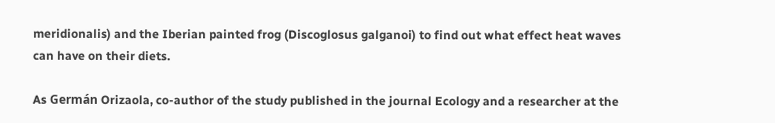meridionalis) and the Iberian painted frog (Discoglosus galganoi) to find out what effect heat waves can have on their diets.

As Germán Orizaola, co-author of the study published in the journal Ecology and a researcher at the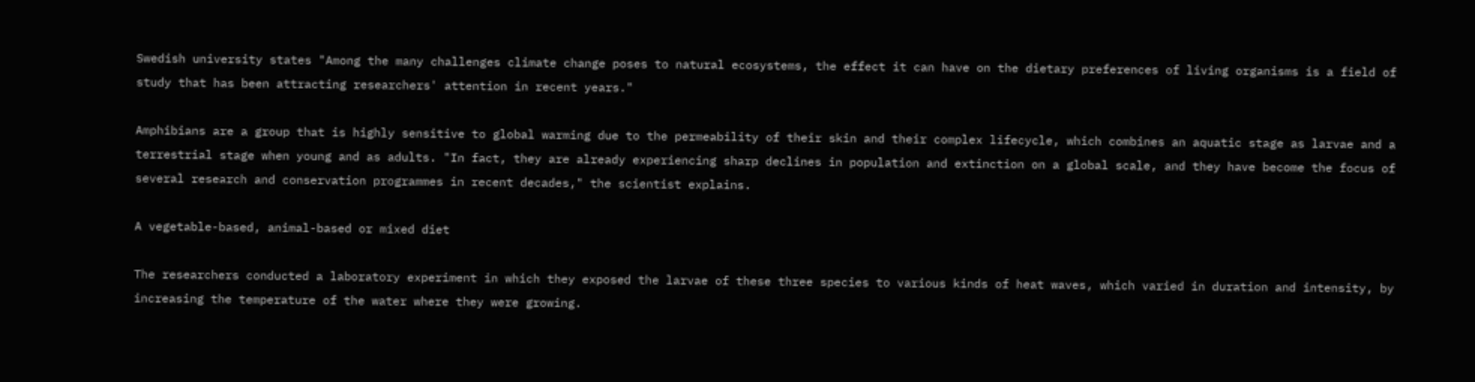Swedish university states "Among the many challenges climate change poses to natural ecosystems, the effect it can have on the dietary preferences of living organisms is a field of study that has been attracting researchers' attention in recent years."

Amphibians are a group that is highly sensitive to global warming due to the permeability of their skin and their complex lifecycle, which combines an aquatic stage as larvae and a terrestrial stage when young and as adults. "In fact, they are already experiencing sharp declines in population and extinction on a global scale, and they have become the focus of several research and conservation programmes in recent decades," the scientist explains.

A vegetable-based, animal-based or mixed diet

The researchers conducted a laboratory experiment in which they exposed the larvae of these three species to various kinds of heat waves, which varied in duration and intensity, by increasing the temperature of the water where they were growing.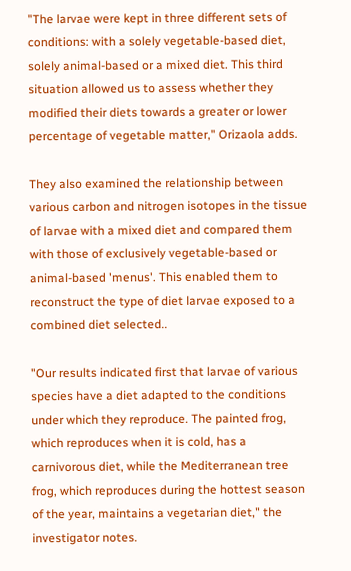"The larvae were kept in three different sets of conditions: with a solely vegetable-based diet, solely animal-based or a mixed diet. This third situation allowed us to assess whether they modified their diets towards a greater or lower percentage of vegetable matter," Orizaola adds.

They also examined the relationship between various carbon and nitrogen isotopes in the tissue of larvae with a mixed diet and compared them with those of exclusively vegetable-based or animal-based 'menus'. This enabled them to reconstruct the type of diet larvae exposed to a combined diet selected..

"Our results indicated first that larvae of various species have a diet adapted to the conditions under which they reproduce. The painted frog, which reproduces when it is cold, has a carnivorous diet, while the Mediterranean tree frog, which reproduces during the hottest season of the year, maintains a vegetarian diet," the investigator notes.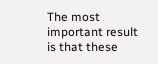The most important result is that these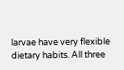larvae have very flexible dietary habits. All three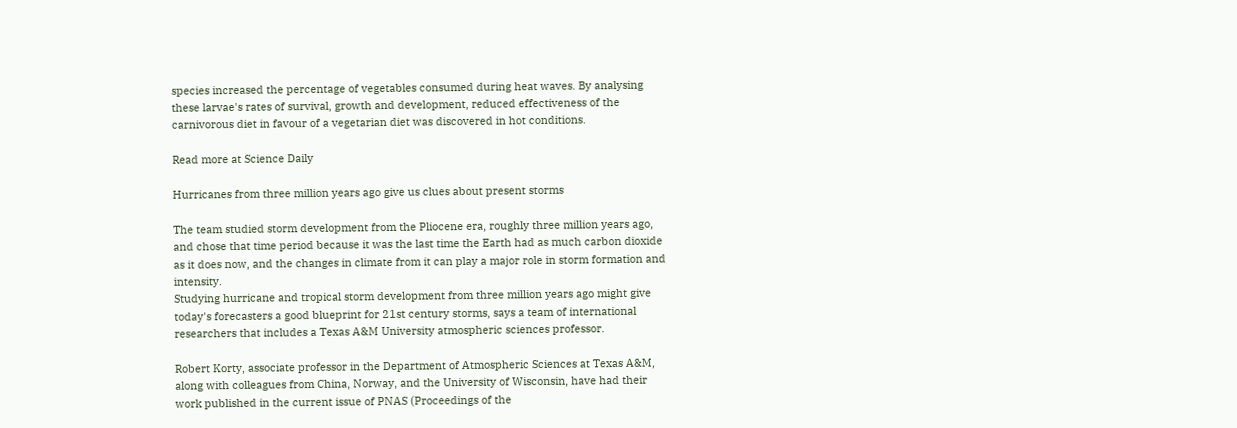species increased the percentage of vegetables consumed during heat waves. By analysing these larvae's rates of survival, growth and development, reduced effectiveness of the carnivorous diet in favour of a vegetarian diet was discovered in hot conditions.

Read more at Science Daily

Hurricanes from three million years ago give us clues about present storms

The team studied storm development from the Pliocene era, roughly three million years ago, and chose that time period because it was the last time the Earth had as much carbon dioxide as it does now, and the changes in climate from it can play a major role in storm formation and intensity.
Studying hurricane and tropical storm development from three million years ago might give today's forecasters a good blueprint for 21st century storms, says a team of international researchers that includes a Texas A&M University atmospheric sciences professor.

Robert Korty, associate professor in the Department of Atmospheric Sciences at Texas A&M, along with colleagues from China, Norway, and the University of Wisconsin, have had their work published in the current issue of PNAS (Proceedings of the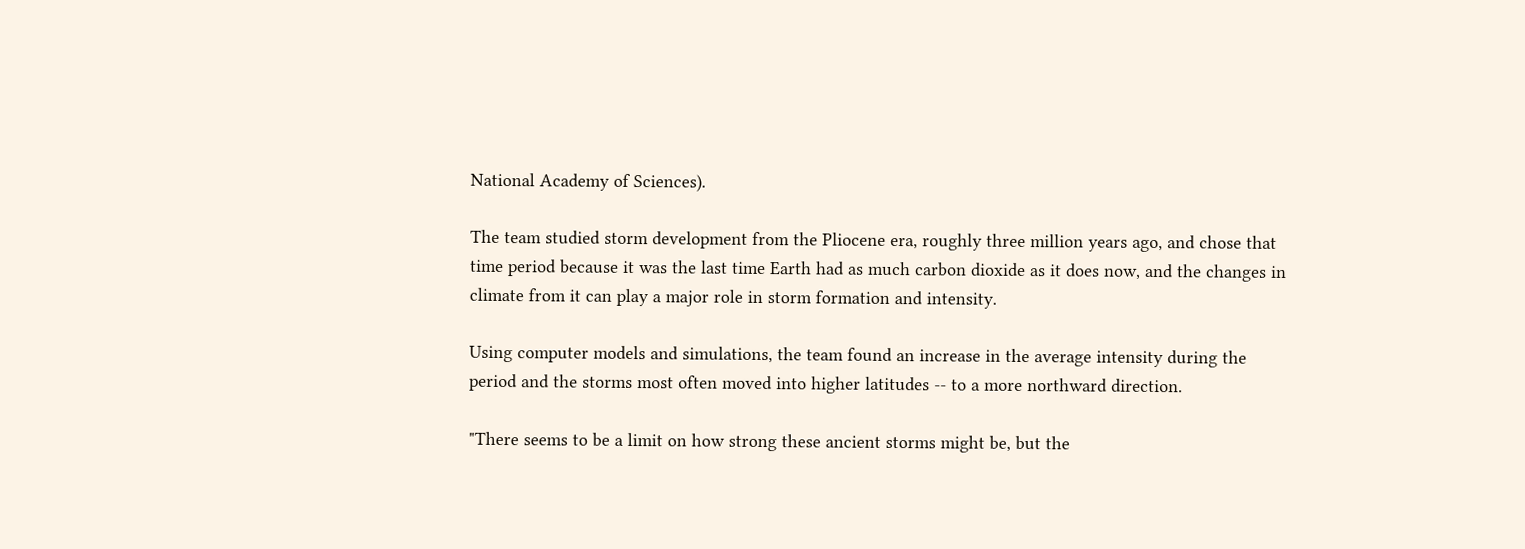National Academy of Sciences).

The team studied storm development from the Pliocene era, roughly three million years ago, and chose that time period because it was the last time Earth had as much carbon dioxide as it does now, and the changes in climate from it can play a major role in storm formation and intensity.

Using computer models and simulations, the team found an increase in the average intensity during the period and the storms most often moved into higher latitudes -- to a more northward direction.

"There seems to be a limit on how strong these ancient storms might be, but the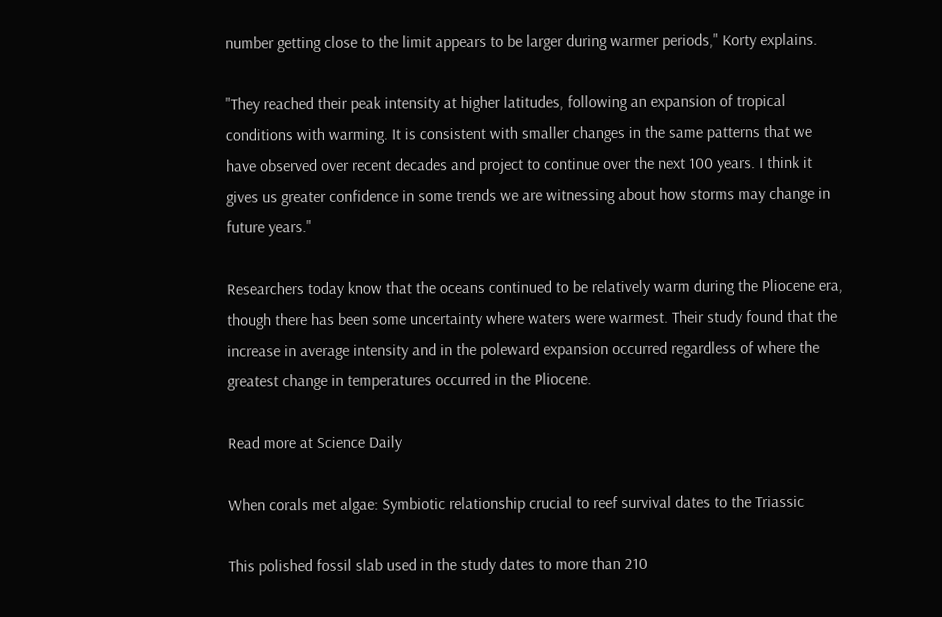number getting close to the limit appears to be larger during warmer periods," Korty explains.

"They reached their peak intensity at higher latitudes, following an expansion of tropical conditions with warming. It is consistent with smaller changes in the same patterns that we have observed over recent decades and project to continue over the next 100 years. I think it gives us greater confidence in some trends we are witnessing about how storms may change in future years."

Researchers today know that the oceans continued to be relatively warm during the Pliocene era, though there has been some uncertainty where waters were warmest. Their study found that the increase in average intensity and in the poleward expansion occurred regardless of where the greatest change in temperatures occurred in the Pliocene.

Read more at Science Daily

When corals met algae: Symbiotic relationship crucial to reef survival dates to the Triassic

This polished fossil slab used in the study dates to more than 210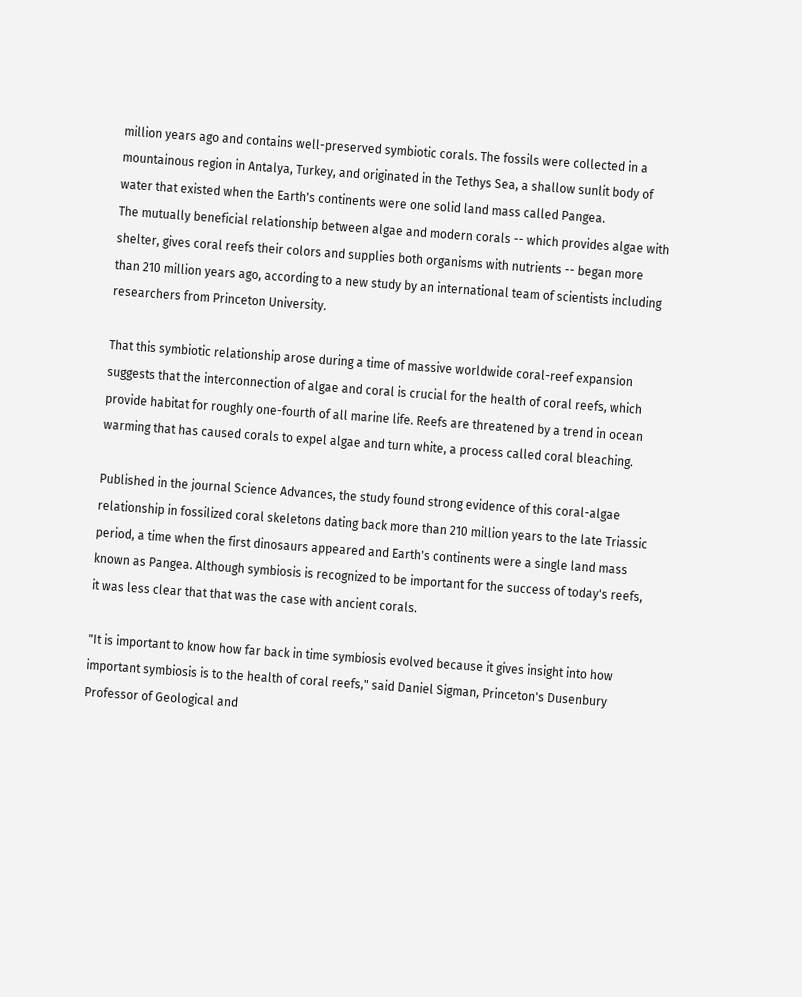million years ago and contains well-preserved symbiotic corals. The fossils were collected in a mountainous region in Antalya, Turkey, and originated in the Tethys Sea, a shallow sunlit body of water that existed when the Earth's continents were one solid land mass called Pangea.
The mutually beneficial relationship between algae and modern corals -- which provides algae with shelter, gives coral reefs their colors and supplies both organisms with nutrients -- began more than 210 million years ago, according to a new study by an international team of scientists including researchers from Princeton University.

That this symbiotic relationship arose during a time of massive worldwide coral-reef expansion suggests that the interconnection of algae and coral is crucial for the health of coral reefs, which provide habitat for roughly one-fourth of all marine life. Reefs are threatened by a trend in ocean warming that has caused corals to expel algae and turn white, a process called coral bleaching.

Published in the journal Science Advances, the study found strong evidence of this coral-algae relationship in fossilized coral skeletons dating back more than 210 million years to the late Triassic period, a time when the first dinosaurs appeared and Earth's continents were a single land mass known as Pangea. Although symbiosis is recognized to be important for the success of today's reefs, it was less clear that that was the case with ancient corals.

"It is important to know how far back in time symbiosis evolved because it gives insight into how important symbiosis is to the health of coral reefs," said Daniel Sigman, Princeton's Dusenbury Professor of Geological and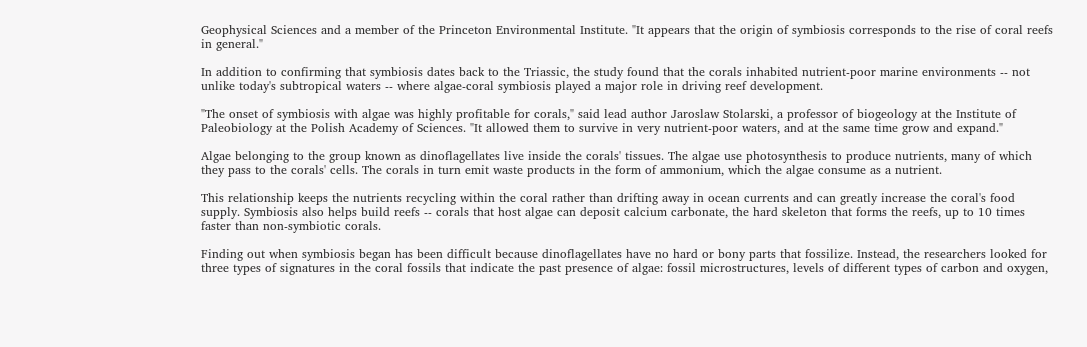Geophysical Sciences and a member of the Princeton Environmental Institute. "It appears that the origin of symbiosis corresponds to the rise of coral reefs in general."

In addition to confirming that symbiosis dates back to the Triassic, the study found that the corals inhabited nutrient-poor marine environments -- not unlike today's subtropical waters -- where algae-coral symbiosis played a major role in driving reef development.

"The onset of symbiosis with algae was highly profitable for corals," said lead author Jaroslaw Stolarski, a professor of biogeology at the Institute of Paleobiology at the Polish Academy of Sciences. "It allowed them to survive in very nutrient-poor waters, and at the same time grow and expand."

Algae belonging to the group known as dinoflagellates live inside the corals' tissues. The algae use photosynthesis to produce nutrients, many of which they pass to the corals' cells. The corals in turn emit waste products in the form of ammonium, which the algae consume as a nutrient.

This relationship keeps the nutrients recycling within the coral rather than drifting away in ocean currents and can greatly increase the coral's food supply. Symbiosis also helps build reefs -- corals that host algae can deposit calcium carbonate, the hard skeleton that forms the reefs, up to 10 times faster than non-symbiotic corals.

Finding out when symbiosis began has been difficult because dinoflagellates have no hard or bony parts that fossilize. Instead, the researchers looked for three types of signatures in the coral fossils that indicate the past presence of algae: fossil microstructures, levels of different types of carbon and oxygen,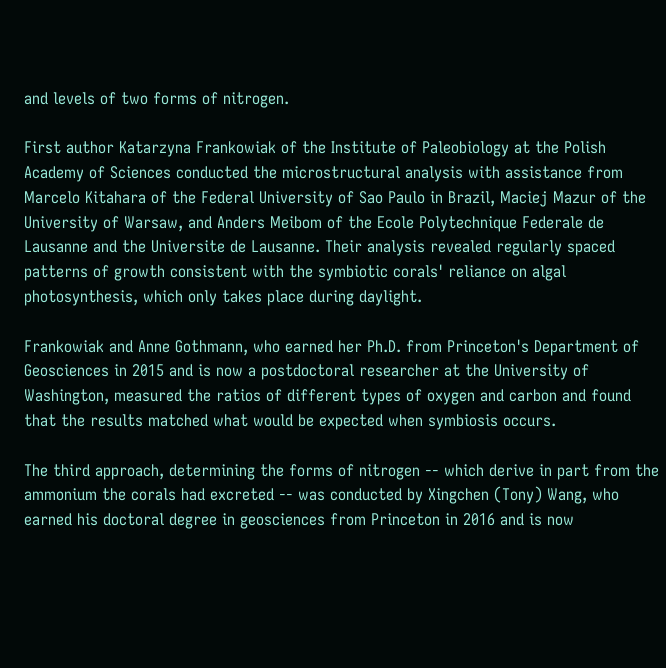and levels of two forms of nitrogen.

First author Katarzyna Frankowiak of the Institute of Paleobiology at the Polish Academy of Sciences conducted the microstructural analysis with assistance from Marcelo Kitahara of the Federal University of Sao Paulo in Brazil, Maciej Mazur of the University of Warsaw, and Anders Meibom of the Ecole Polytechnique Federale de Lausanne and the Universite de Lausanne. Their analysis revealed regularly spaced patterns of growth consistent with the symbiotic corals' reliance on algal photosynthesis, which only takes place during daylight.

Frankowiak and Anne Gothmann, who earned her Ph.D. from Princeton's Department of Geosciences in 2015 and is now a postdoctoral researcher at the University of Washington, measured the ratios of different types of oxygen and carbon and found that the results matched what would be expected when symbiosis occurs.

The third approach, determining the forms of nitrogen -- which derive in part from the ammonium the corals had excreted -- was conducted by Xingchen (Tony) Wang, who earned his doctoral degree in geosciences from Princeton in 2016 and is now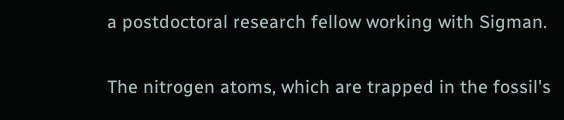a postdoctoral research fellow working with Sigman.

The nitrogen atoms, which are trapped in the fossil's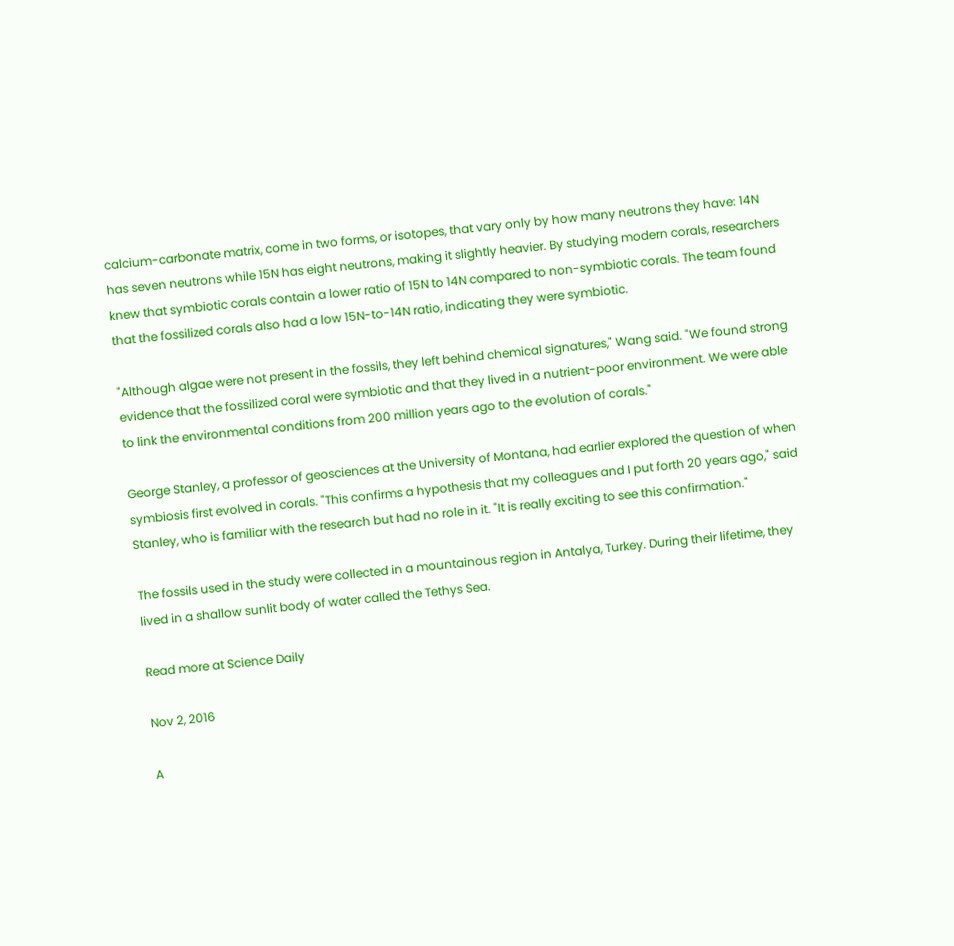calcium-carbonate matrix, come in two forms, or isotopes, that vary only by how many neutrons they have: 14N has seven neutrons while 15N has eight neutrons, making it slightly heavier. By studying modern corals, researchers knew that symbiotic corals contain a lower ratio of 15N to 14N compared to non-symbiotic corals. The team found that the fossilized corals also had a low 15N-to-14N ratio, indicating they were symbiotic.

"Although algae were not present in the fossils, they left behind chemical signatures," Wang said. "We found strong evidence that the fossilized coral were symbiotic and that they lived in a nutrient-poor environment. We were able to link the environmental conditions from 200 million years ago to the evolution of corals."

George Stanley, a professor of geosciences at the University of Montana, had earlier explored the question of when symbiosis first evolved in corals. "This confirms a hypothesis that my colleagues and I put forth 20 years ago," said Stanley, who is familiar with the research but had no role in it. "It is really exciting to see this confirmation."

The fossils used in the study were collected in a mountainous region in Antalya, Turkey. During their lifetime, they lived in a shallow sunlit body of water called the Tethys Sea.

Read more at Science Daily

Nov 2, 2016

A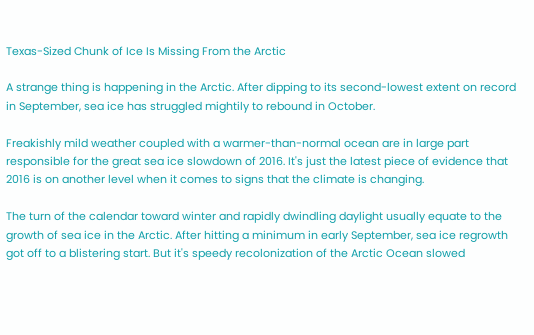Texas-Sized Chunk of Ice Is Missing From the Arctic

A strange thing is happening in the Arctic. After dipping to its second-lowest extent on record in September, sea ice has struggled mightily to rebound in October.

Freakishly mild weather coupled with a warmer-than-normal ocean are in large part responsible for the great sea ice slowdown of 2016. It's just the latest piece of evidence that 2016 is on another level when it comes to signs that the climate is changing.

The turn of the calendar toward winter and rapidly dwindling daylight usually equate to the growth of sea ice in the Arctic. After hitting a minimum in early September, sea ice regrowth got off to a blistering start. But it's speedy recolonization of the Arctic Ocean slowed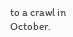to a crawl in October.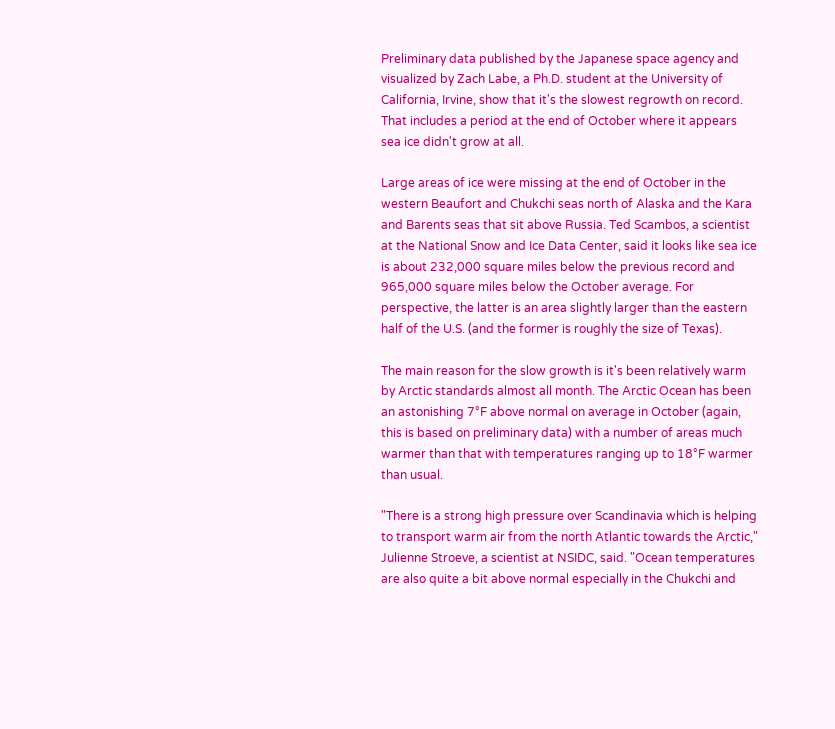Preliminary data published by the Japanese space agency and visualized by Zach Labe, a Ph.D. student at the University of California, Irvine, show that it's the slowest regrowth on record. That includes a period at the end of October where it appears sea ice didn't grow at all.

Large areas of ice were missing at the end of October in the western Beaufort and Chukchi seas north of Alaska and the Kara and Barents seas that sit above Russia. Ted Scambos, a scientist at the National Snow and Ice Data Center, said it looks like sea ice is about 232,000 square miles below the previous record and 965,000 square miles below the October average. For perspective, the latter is an area slightly larger than the eastern half of the U.S. (and the former is roughly the size of Texas).

The main reason for the slow growth is it's been relatively warm by Arctic standards almost all month. The Arctic Ocean has been an astonishing 7°F above normal on average in October (again, this is based on preliminary data) with a number of areas much warmer than that with temperatures ranging up to 18°F warmer than usual.

"There is a strong high pressure over Scandinavia which is helping to transport warm air from the north Atlantic towards the Arctic," Julienne Stroeve, a scientist at NSIDC, said. "Ocean temperatures are also quite a bit above normal especially in the Chukchi and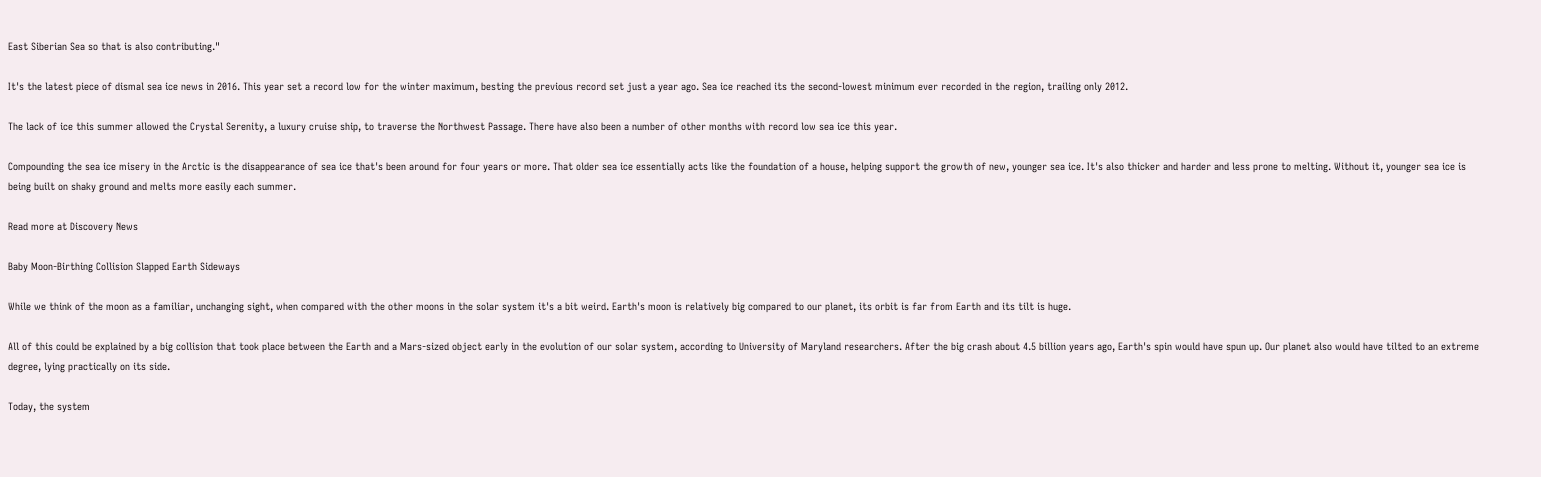East Siberian Sea so that is also contributing."

It's the latest piece of dismal sea ice news in 2016. This year set a record low for the winter maximum, besting the previous record set just a year ago. Sea ice reached its the second-lowest minimum ever recorded in the region, trailing only 2012.

The lack of ice this summer allowed the Crystal Serenity, a luxury cruise ship, to traverse the Northwest Passage. There have also been a number of other months with record low sea ice this year.

Compounding the sea ice misery in the Arctic is the disappearance of sea ice that's been around for four years or more. That older sea ice essentially acts like the foundation of a house, helping support the growth of new, younger sea ice. It's also thicker and harder and less prone to melting. Without it, younger sea ice is being built on shaky ground and melts more easily each summer.

Read more at Discovery News

Baby Moon-Birthing Collision Slapped Earth Sideways

While we think of the moon as a familiar, unchanging sight, when compared with the other moons in the solar system it's a bit weird. Earth's moon is relatively big compared to our planet, its orbit is far from Earth and its tilt is huge.

All of this could be explained by a big collision that took place between the Earth and a Mars-sized object early in the evolution of our solar system, according to University of Maryland researchers. After the big crash about 4.5 billion years ago, Earth's spin would have spun up. Our planet also would have tilted to an extreme degree, lying practically on its side.

Today, the system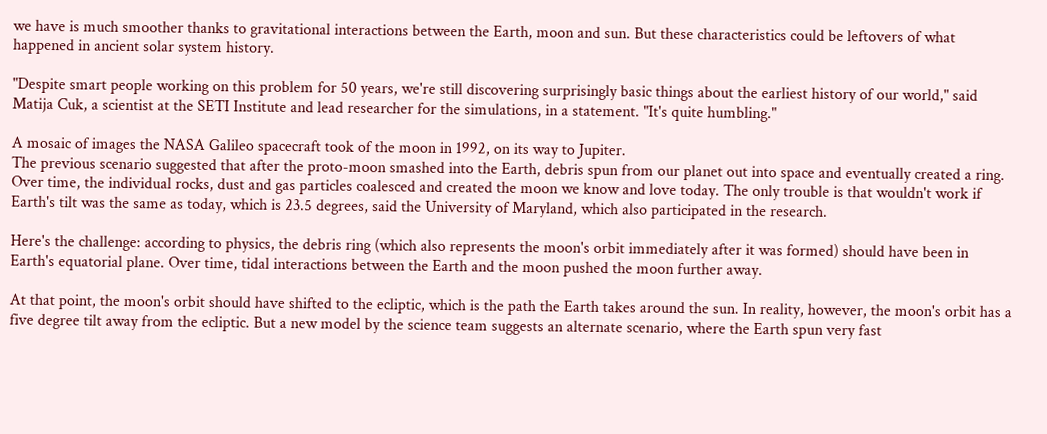we have is much smoother thanks to gravitational interactions between the Earth, moon and sun. But these characteristics could be leftovers of what happened in ancient solar system history.

"Despite smart people working on this problem for 50 years, we're still discovering surprisingly basic things about the earliest history of our world," said Matija Cuk, a scientist at the SETI Institute and lead researcher for the simulations, in a statement. "It's quite humbling."

A mosaic of images the NASA Galileo spacecraft took of the moon in 1992, on its way to Jupiter.
The previous scenario suggested that after the proto-moon smashed into the Earth, debris spun from our planet out into space and eventually created a ring. Over time, the individual rocks, dust and gas particles coalesced and created the moon we know and love today. The only trouble is that wouldn't work if Earth's tilt was the same as today, which is 23.5 degrees, said the University of Maryland, which also participated in the research.

Here's the challenge: according to physics, the debris ring (which also represents the moon's orbit immediately after it was formed) should have been in Earth's equatorial plane. Over time, tidal interactions between the Earth and the moon pushed the moon further away.

At that point, the moon's orbit should have shifted to the ecliptic, which is the path the Earth takes around the sun. In reality, however, the moon's orbit has a five degree tilt away from the ecliptic. But a new model by the science team suggests an alternate scenario, where the Earth spun very fast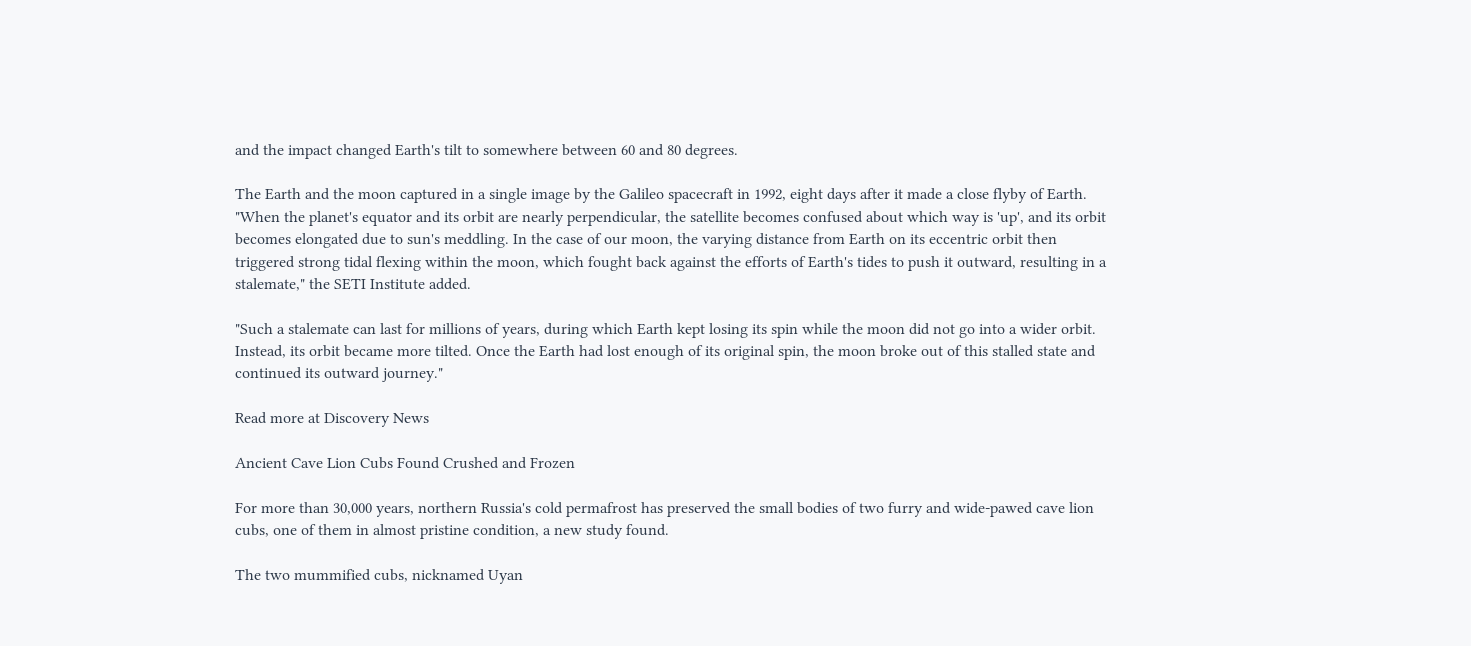and the impact changed Earth's tilt to somewhere between 60 and 80 degrees.

The Earth and the moon captured in a single image by the Galileo spacecraft in 1992, eight days after it made a close flyby of Earth.
"When the planet's equator and its orbit are nearly perpendicular, the satellite becomes confused about which way is 'up', and its orbit becomes elongated due to sun's meddling. In the case of our moon, the varying distance from Earth on its eccentric orbit then triggered strong tidal flexing within the moon, which fought back against the efforts of Earth's tides to push it outward, resulting in a stalemate," the SETI Institute added.

"Such a stalemate can last for millions of years, during which Earth kept losing its spin while the moon did not go into a wider orbit. Instead, its orbit became more tilted. Once the Earth had lost enough of its original spin, the moon broke out of this stalled state and continued its outward journey."

Read more at Discovery News

Ancient Cave Lion Cubs Found Crushed and Frozen

For more than 30,000 years, northern Russia's cold permafrost has preserved the small bodies of two furry and wide-pawed cave lion cubs, one of them in almost pristine condition, a new study found.

The two mummified cubs, nicknamed Uyan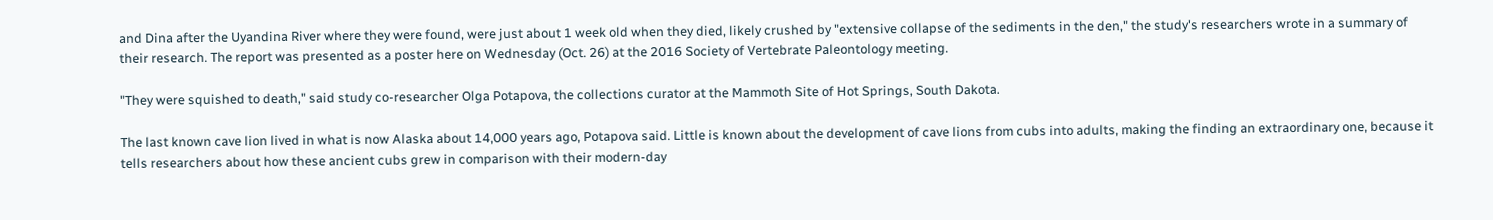and Dina after the Uyandina River where they were found, were just about 1 week old when they died, likely crushed by "extensive collapse of the sediments in the den," the study's researchers wrote in a summary of their research. The report was presented as a poster here on Wednesday (Oct. 26) at the 2016 Society of Vertebrate Paleontology meeting.

"They were squished to death," said study co-researcher Olga Potapova, the collections curator at the Mammoth Site of Hot Springs, South Dakota.

The last known cave lion lived in what is now Alaska about 14,000 years ago, Potapova said. Little is known about the development of cave lions from cubs into adults, making the finding an extraordinary one, because it tells researchers about how these ancient cubs grew in comparison with their modern-day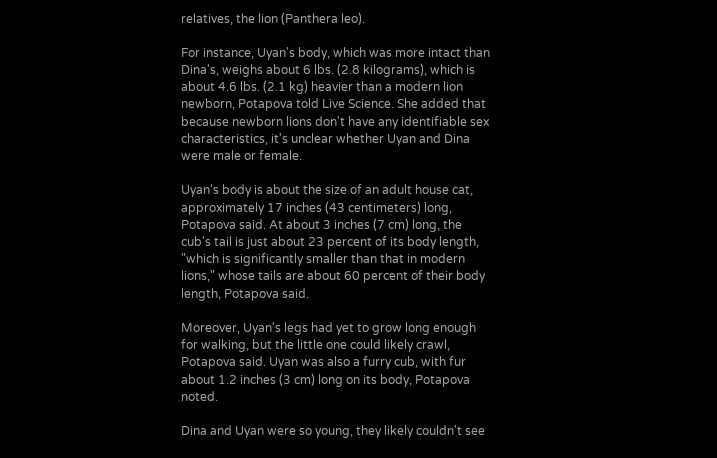relatives, the lion (Panthera leo).

For instance, Uyan's body, which was more intact than Dina's, weighs about 6 lbs. (2.8 kilograms), which is about 4.6 lbs. (2.1 kg) heavier than a modern lion newborn, Potapova told Live Science. She added that because newborn lions don't have any identifiable sex characteristics, it's unclear whether Uyan and Dina were male or female.

Uyan's body is about the size of an adult house cat, approximately 17 inches (43 centimeters) long, Potapova said. At about 3 inches (7 cm) long, the cub's tail is just about 23 percent of its body length, "which is significantly smaller than that in modern lions," whose tails are about 60 percent of their body length, Potapova said.

Moreover, Uyan's legs had yet to grow long enough for walking, but the little one could likely crawl, Potapova said. Uyan was also a furry cub, with fur about 1.2 inches (3 cm) long on its body, Potapova noted.

Dina and Uyan were so young, they likely couldn't see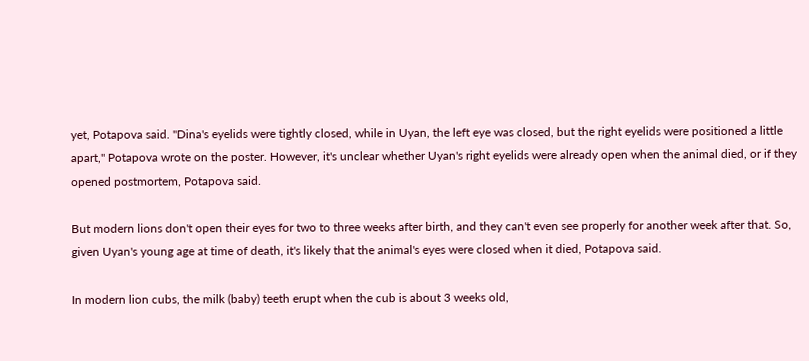yet, Potapova said. "Dina's eyelids were tightly closed, while in Uyan, the left eye was closed, but the right eyelids were positioned a little apart," Potapova wrote on the poster. However, it's unclear whether Uyan's right eyelids were already open when the animal died, or if they opened postmortem, Potapova said.

But modern lions don't open their eyes for two to three weeks after birth, and they can't even see properly for another week after that. So, given Uyan's young age at time of death, it's likely that the animal's eyes were closed when it died, Potapova said.

In modern lion cubs, the milk (baby) teeth erupt when the cub is about 3 weeks old,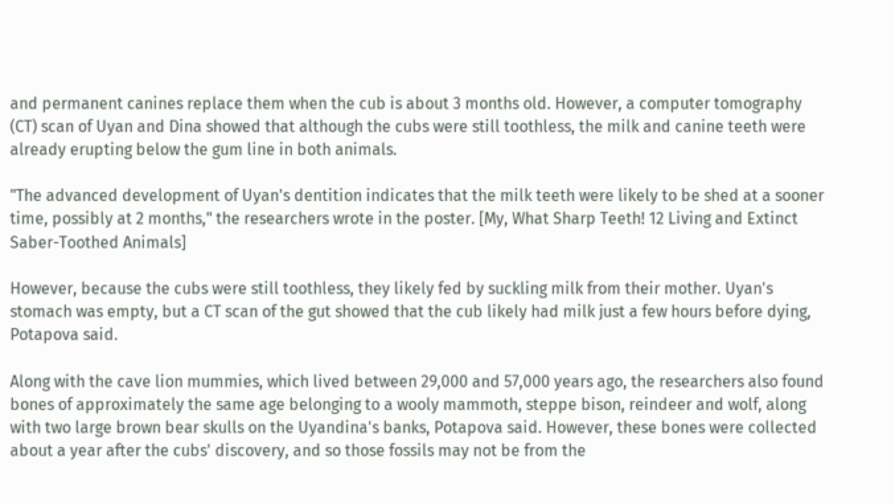and permanent canines replace them when the cub is about 3 months old. However, a computer tomography (CT) scan of Uyan and Dina showed that although the cubs were still toothless, the milk and canine teeth were already erupting below the gum line in both animals.

"The advanced development of Uyan's dentition indicates that the milk teeth were likely to be shed at a sooner time, possibly at 2 months," the researchers wrote in the poster. [My, What Sharp Teeth! 12 Living and Extinct Saber-Toothed Animals]

However, because the cubs were still toothless, they likely fed by suckling milk from their mother. Uyan's stomach was empty, but a CT scan of the gut showed that the cub likely had milk just a few hours before dying, Potapova said.

Along with the cave lion mummies, which lived between 29,000 and 57,000 years ago, the researchers also found bones of approximately the same age belonging to a wooly mammoth, steppe bison, reindeer and wolf, along with two large brown bear skulls on the Uyandina's banks, Potapova said. However, these bones were collected about a year after the cubs' discovery, and so those fossils may not be from the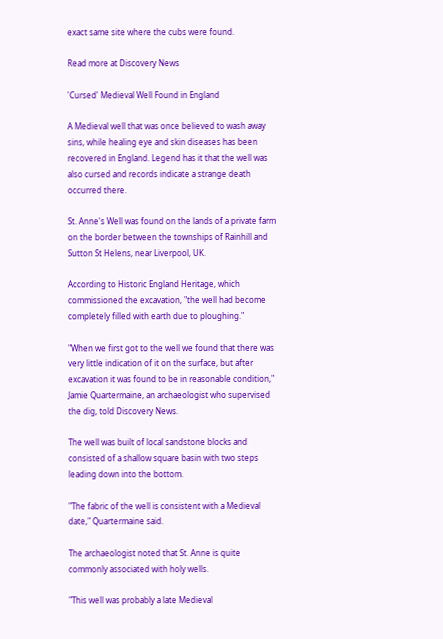exact same site where the cubs were found.

Read more at Discovery News

'Cursed' Medieval Well Found in England

A Medieval well that was once believed to wash away sins, while healing eye and skin diseases has been recovered in England. Legend has it that the well was also cursed and records indicate a strange death occurred there.

St. Anne's Well was found on the lands of a private farm on the border between the townships of Rainhill and Sutton St Helens, near Liverpool, UK.

According to Historic England Heritage, which commissioned the excavation, "the well had become completely filled with earth due to ploughing."

"When we first got to the well we found that there was very little indication of it on the surface, but after excavation it was found to be in reasonable condition," Jamie Quartermaine, an archaeologist who supervised the dig, told Discovery News.

The well was built of local sandstone blocks and consisted of a shallow square basin with two steps leading down into the bottom.

"The fabric of the well is consistent with a Medieval date," Quartermaine said.

The archaeologist noted that St. Anne is quite commonly associated with holy wells.

"This well was probably a late Medieval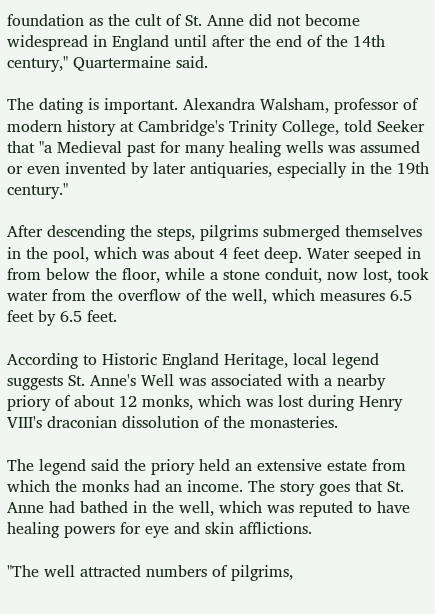foundation as the cult of St. Anne did not become widespread in England until after the end of the 14th century," Quartermaine said.

The dating is important. Alexandra Walsham, professor of modern history at Cambridge's Trinity College, told Seeker that "a Medieval past for many healing wells was assumed or even invented by later antiquaries, especially in the 19th century."

After descending the steps, pilgrims submerged themselves in the pool, which was about 4 feet deep. Water seeped in from below the floor, while a stone conduit, now lost, took water from the overflow of the well, which measures 6.5 feet by 6.5 feet.

According to Historic England Heritage, local legend suggests St. Anne's Well was associated with a nearby priory of about 12 monks, which was lost during Henry VIII's draconian dissolution of the monasteries.

The legend said the priory held an extensive estate from which the monks had an income. The story goes that St. Anne had bathed in the well, which was reputed to have healing powers for eye and skin afflictions.

"The well attracted numbers of pilgrims,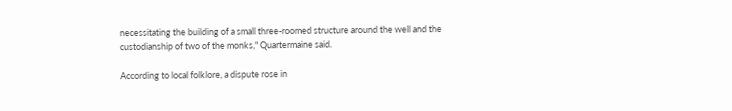necessitating the building of a small three-roomed structure around the well and the custodianship of two of the monks," Quartermaine said.

According to local folklore, a dispute rose in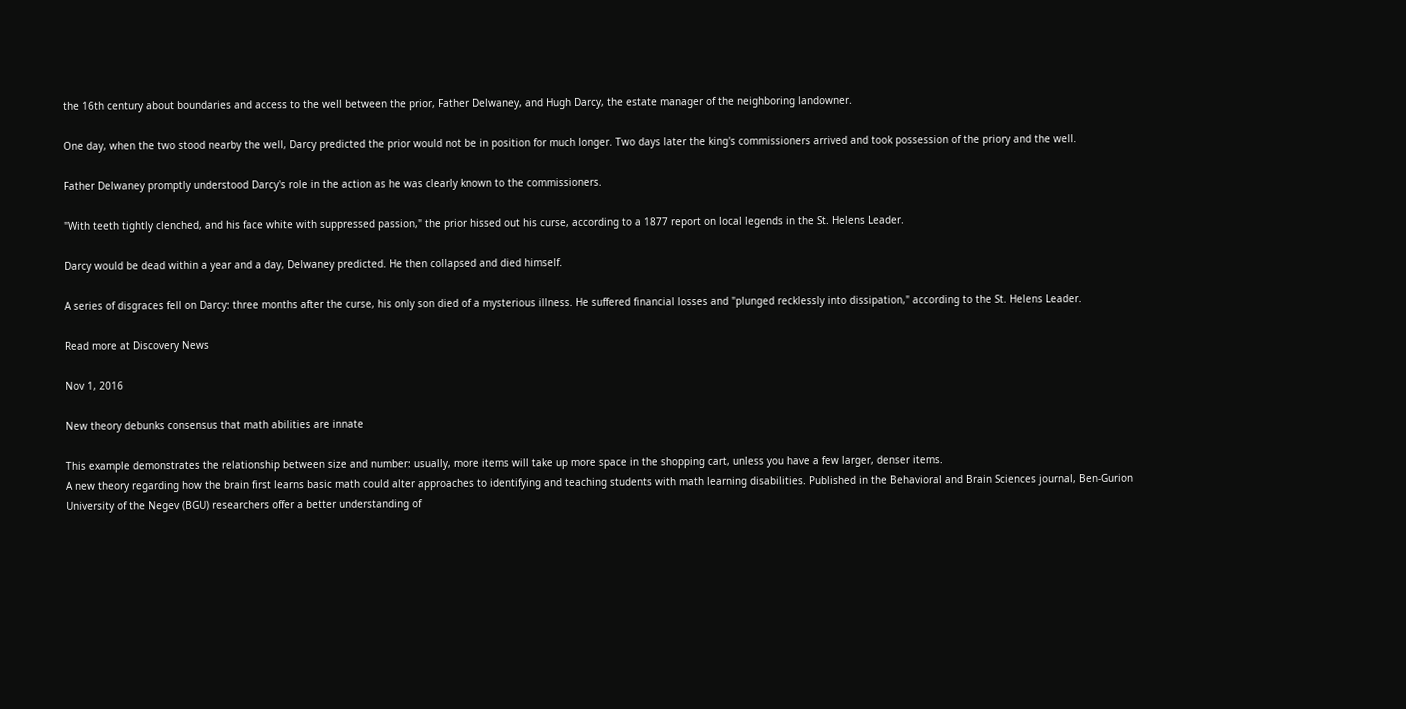the 16th century about boundaries and access to the well between the prior, Father Delwaney, and Hugh Darcy, the estate manager of the neighboring landowner.

One day, when the two stood nearby the well, Darcy predicted the prior would not be in position for much longer. Two days later the king's commissioners arrived and took possession of the priory and the well.

Father Delwaney promptly understood Darcy's role in the action as he was clearly known to the commissioners.

"With teeth tightly clenched, and his face white with suppressed passion," the prior hissed out his curse, according to a 1877 report on local legends in the St. Helens Leader.

Darcy would be dead within a year and a day, Delwaney predicted. He then collapsed and died himself.

A series of disgraces fell on Darcy: three months after the curse, his only son died of a mysterious illness. He suffered financial losses and "plunged recklessly into dissipation," according to the St. Helens Leader.

Read more at Discovery News

Nov 1, 2016

New theory debunks consensus that math abilities are innate

This example demonstrates the relationship between size and number: usually, more items will take up more space in the shopping cart, unless you have a few larger, denser items.
A new theory regarding how the brain first learns basic math could alter approaches to identifying and teaching students with math learning disabilities. Published in the Behavioral and Brain Sciences journal, Ben-Gurion University of the Negev (BGU) researchers offer a better understanding of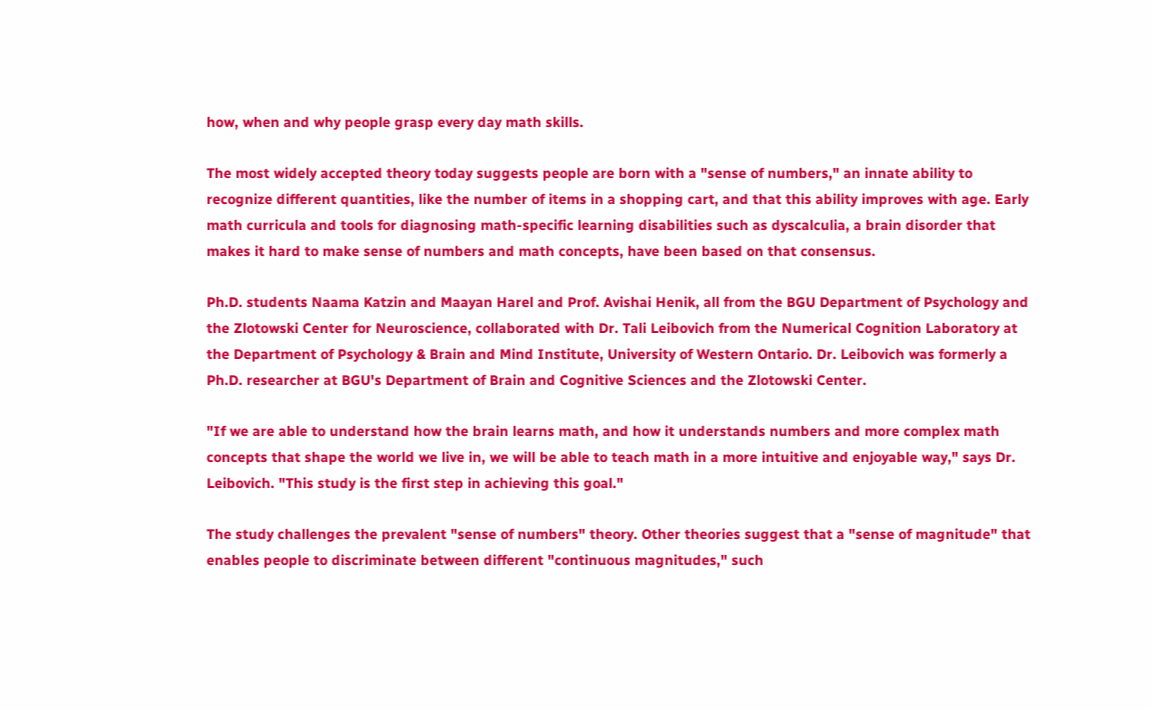how, when and why people grasp every day math skills.

The most widely accepted theory today suggests people are born with a "sense of numbers," an innate ability to recognize different quantities, like the number of items in a shopping cart, and that this ability improves with age. Early math curricula and tools for diagnosing math-specific learning disabilities such as dyscalculia, a brain disorder that makes it hard to make sense of numbers and math concepts, have been based on that consensus.

Ph.D. students Naama Katzin and Maayan Harel and Prof. Avishai Henik, all from the BGU Department of Psychology and the Zlotowski Center for Neuroscience, collaborated with Dr. Tali Leibovich from the Numerical Cognition Laboratory at the Department of Psychology & Brain and Mind Institute, University of Western Ontario. Dr. Leibovich was formerly a Ph.D. researcher at BGU's Department of Brain and Cognitive Sciences and the Zlotowski Center.

"If we are able to understand how the brain learns math, and how it understands numbers and more complex math concepts that shape the world we live in, we will be able to teach math in a more intuitive and enjoyable way," says Dr. Leibovich. "This study is the first step in achieving this goal."

The study challenges the prevalent "sense of numbers" theory. Other theories suggest that a "sense of magnitude" that enables people to discriminate between different "continuous magnitudes," such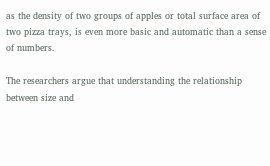as the density of two groups of apples or total surface area of two pizza trays, is even more basic and automatic than a sense of numbers.

The researchers argue that understanding the relationship between size and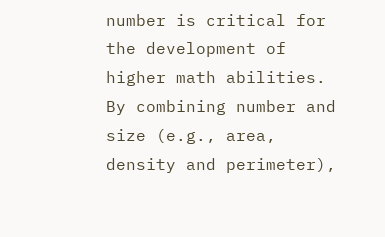number is critical for the development of higher math abilities. By combining number and size (e.g., area, density and perimeter),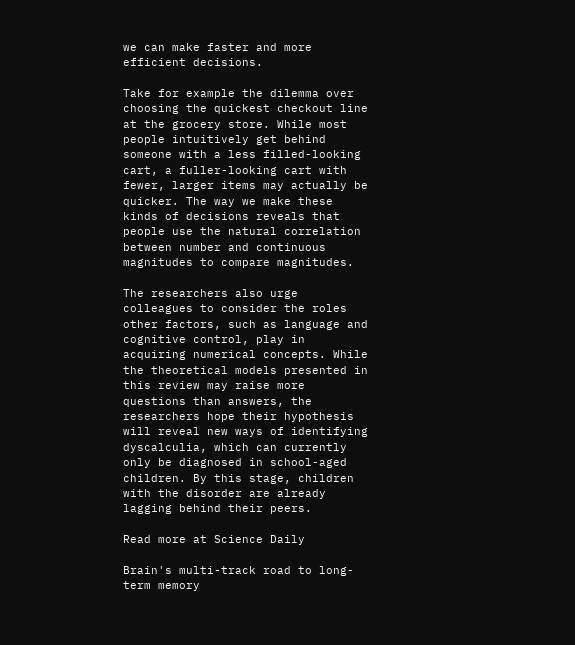we can make faster and more efficient decisions.

Take for example the dilemma over choosing the quickest checkout line at the grocery store. While most people intuitively get behind someone with a less filled-looking cart, a fuller-looking cart with fewer, larger items may actually be quicker. The way we make these kinds of decisions reveals that people use the natural correlation between number and continuous magnitudes to compare magnitudes.

The researchers also urge colleagues to consider the roles other factors, such as language and cognitive control, play in acquiring numerical concepts. While the theoretical models presented in this review may raise more questions than answers, the researchers hope their hypothesis will reveal new ways of identifying dyscalculia, which can currently only be diagnosed in school-aged children. By this stage, children with the disorder are already lagging behind their peers.

Read more at Science Daily

Brain's multi-track road to long-term memory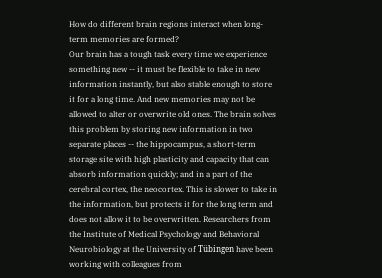How do different brain regions interact when long-term memories are formed?
Our brain has a tough task every time we experience something new -- it must be flexible to take in new information instantly, but also stable enough to store it for a long time. And new memories may not be allowed to alter or overwrite old ones. The brain solves this problem by storing new information in two separate places -- the hippocampus, a short-term storage site with high plasticity and capacity that can absorb information quickly; and in a part of the cerebral cortex, the neocortex. This is slower to take in the information, but protects it for the long term and does not allow it to be overwritten. Researchers from the Institute of Medical Psychology and Behavioral Neurobiology at the University of Tübingen have been working with colleagues from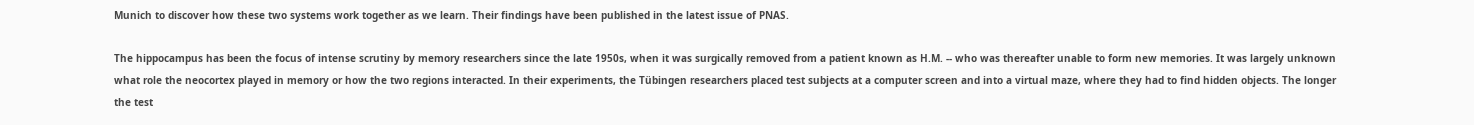Munich to discover how these two systems work together as we learn. Their findings have been published in the latest issue of PNAS.

The hippocampus has been the focus of intense scrutiny by memory researchers since the late 1950s, when it was surgically removed from a patient known as H.M. -- who was thereafter unable to form new memories. It was largely unknown what role the neocortex played in memory or how the two regions interacted. In their experiments, the Tübingen researchers placed test subjects at a computer screen and into a virtual maze, where they had to find hidden objects. The longer the test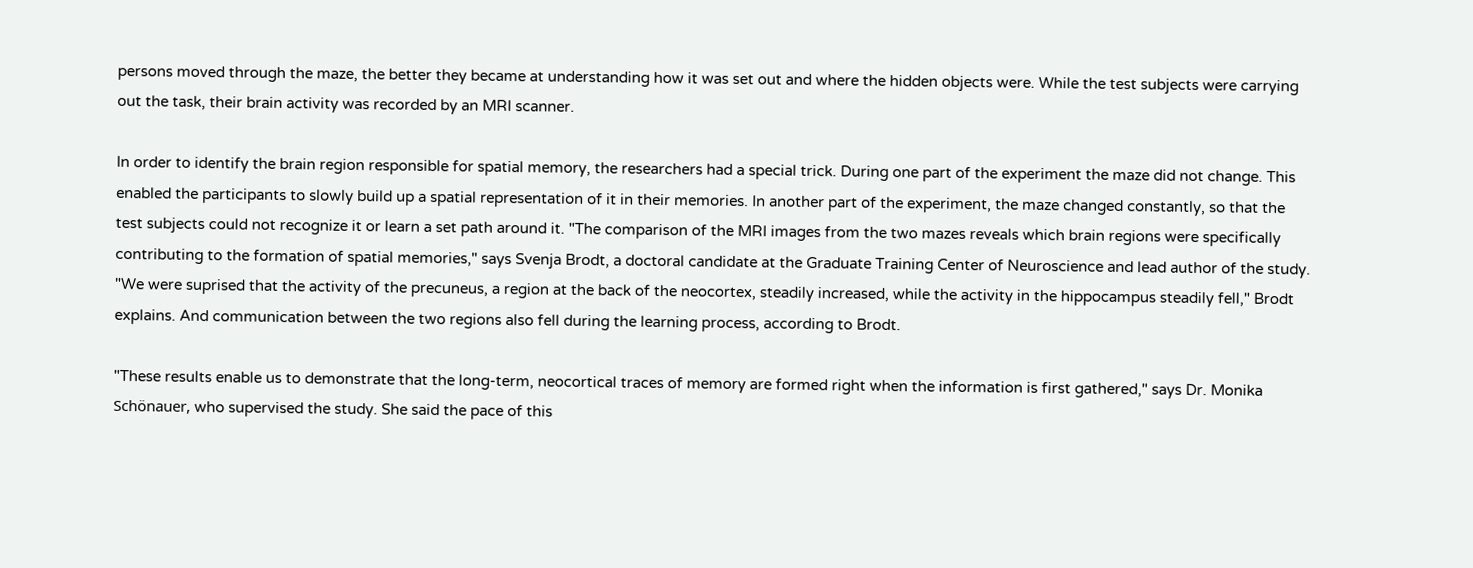persons moved through the maze, the better they became at understanding how it was set out and where the hidden objects were. While the test subjects were carrying out the task, their brain activity was recorded by an MRI scanner.

In order to identify the brain region responsible for spatial memory, the researchers had a special trick. During one part of the experiment the maze did not change. This enabled the participants to slowly build up a spatial representation of it in their memories. In another part of the experiment, the maze changed constantly, so that the test subjects could not recognize it or learn a set path around it. "The comparison of the MRI images from the two mazes reveals which brain regions were specifically contributing to the formation of spatial memories," says Svenja Brodt, a doctoral candidate at the Graduate Training Center of Neuroscience and lead author of the study. "We were suprised that the activity of the precuneus, a region at the back of the neocortex, steadily increased, while the activity in the hippocampus steadily fell," Brodt explains. And communication between the two regions also fell during the learning process, according to Brodt.

"These results enable us to demonstrate that the long-term, neocortical traces of memory are formed right when the information is first gathered," says Dr. Monika Schönauer, who supervised the study. She said the pace of this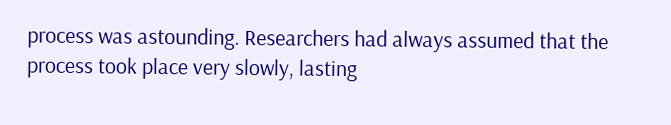process was astounding. Researchers had always assumed that the process took place very slowly, lasting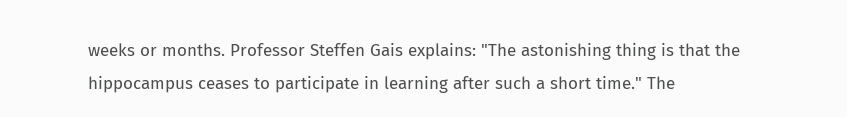weeks or months. Professor Steffen Gais explains: "The astonishing thing is that the hippocampus ceases to participate in learning after such a short time." The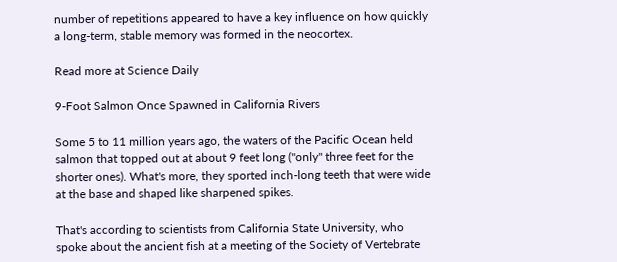number of repetitions appeared to have a key influence on how quickly a long-term, stable memory was formed in the neocortex.

Read more at Science Daily

9-Foot Salmon Once Spawned in California Rivers

Some 5 to 11 million years ago, the waters of the Pacific Ocean held salmon that topped out at about 9 feet long ("only" three feet for the shorter ones). What's more, they sported inch-long teeth that were wide at the base and shaped like sharpened spikes.

That's according to scientists from California State University, who spoke about the ancient fish at a meeting of the Society of Vertebrate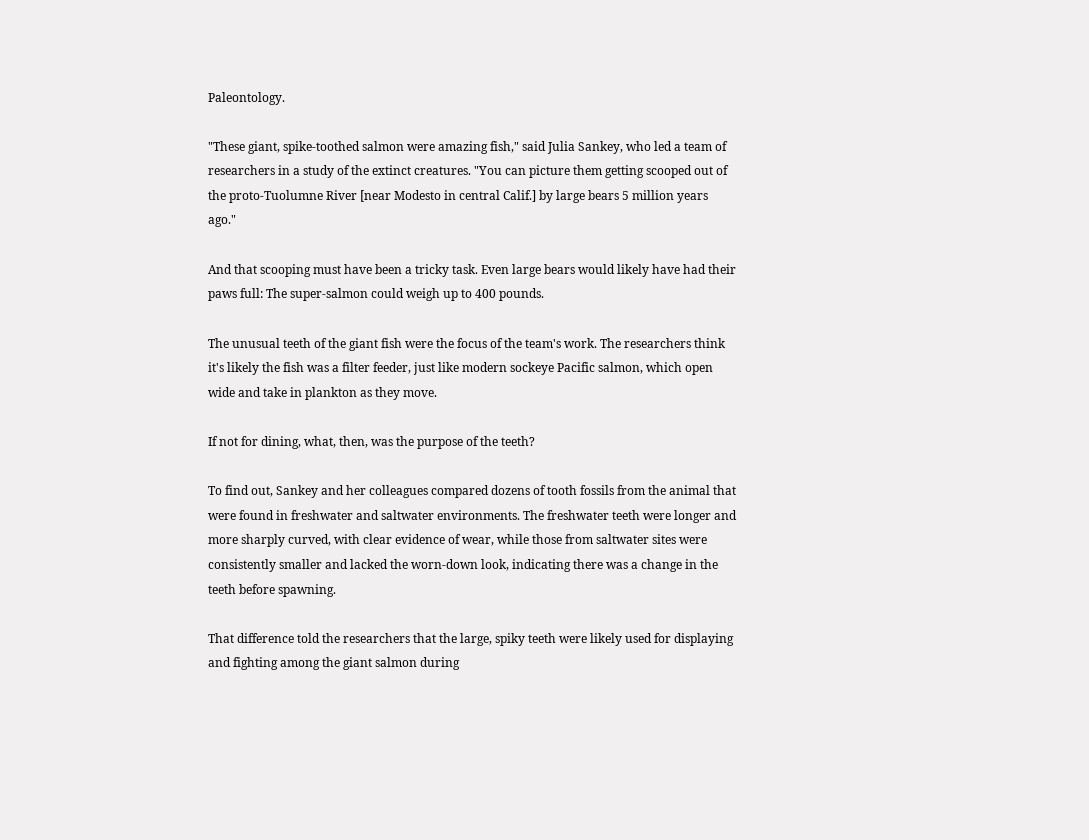Paleontology.

"These giant, spike-toothed salmon were amazing fish," said Julia Sankey, who led a team of researchers in a study of the extinct creatures. "You can picture them getting scooped out of the proto-Tuolumne River [near Modesto in central Calif.] by large bears 5 million years ago."

And that scooping must have been a tricky task. Even large bears would likely have had their paws full: The super-salmon could weigh up to 400 pounds.

The unusual teeth of the giant fish were the focus of the team's work. The researchers think it's likely the fish was a filter feeder, just like modern sockeye Pacific salmon, which open wide and take in plankton as they move.

If not for dining, what, then, was the purpose of the teeth?

To find out, Sankey and her colleagues compared dozens of tooth fossils from the animal that were found in freshwater and saltwater environments. The freshwater teeth were longer and more sharply curved, with clear evidence of wear, while those from saltwater sites were consistently smaller and lacked the worn-down look, indicating there was a change in the teeth before spawning.

That difference told the researchers that the large, spiky teeth were likely used for displaying and fighting among the giant salmon during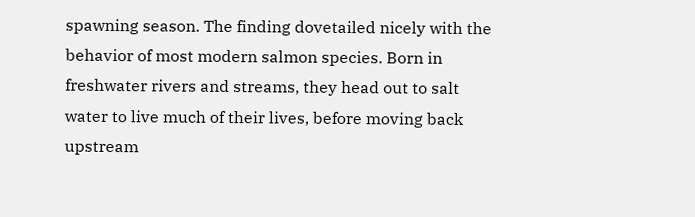spawning season. The finding dovetailed nicely with the behavior of most modern salmon species. Born in freshwater rivers and streams, they head out to salt water to live much of their lives, before moving back upstream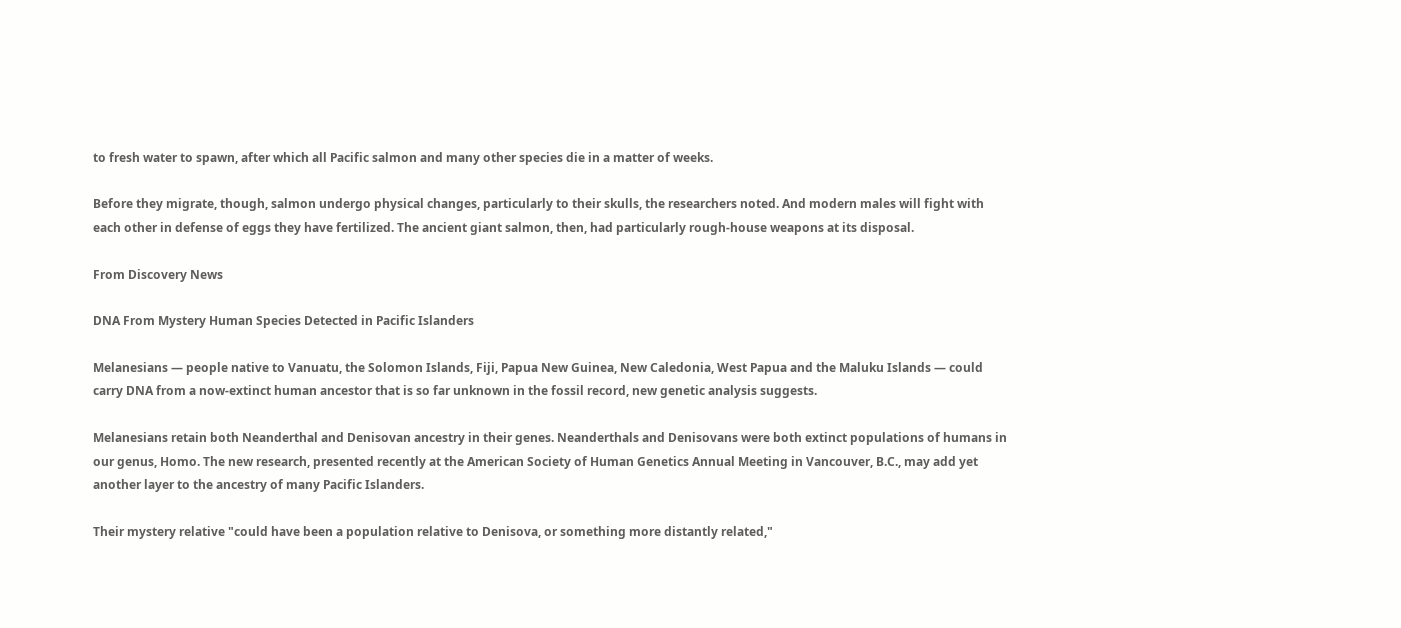to fresh water to spawn, after which all Pacific salmon and many other species die in a matter of weeks.

Before they migrate, though, salmon undergo physical changes, particularly to their skulls, the researchers noted. And modern males will fight with each other in defense of eggs they have fertilized. The ancient giant salmon, then, had particularly rough-house weapons at its disposal.

From Discovery News

DNA From Mystery Human Species Detected in Pacific Islanders

Melanesians — people native to Vanuatu, the Solomon Islands, Fiji, Papua New Guinea, New Caledonia, West Papua and the Maluku Islands — could carry DNA from a now-extinct human ancestor that is so far unknown in the fossil record, new genetic analysis suggests.

Melanesians retain both Neanderthal and Denisovan ancestry in their genes. Neanderthals and Denisovans were both extinct populations of humans in our genus, Homo. The new research, presented recently at the American Society of Human Genetics Annual Meeting in Vancouver, B.C., may add yet another layer to the ancestry of many Pacific Islanders.

Their mystery relative "could have been a population relative to Denisova, or something more distantly related,"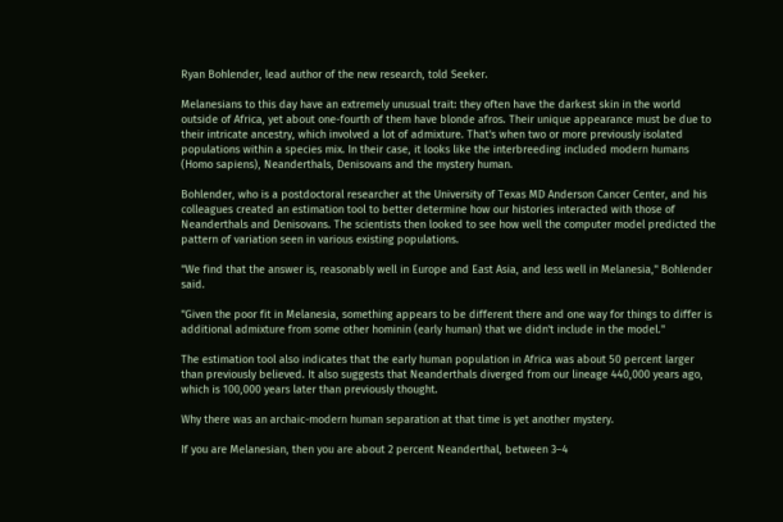Ryan Bohlender, lead author of the new research, told Seeker.

Melanesians to this day have an extremely unusual trait: they often have the darkest skin in the world outside of Africa, yet about one-fourth of them have blonde afros. Their unique appearance must be due to their intricate ancestry, which involved a lot of admixture. That's when two or more previously isolated populations within a species mix. In their case, it looks like the interbreeding included modern humans (Homo sapiens), Neanderthals, Denisovans and the mystery human.

Bohlender, who is a postdoctoral researcher at the University of Texas MD Anderson Cancer Center, and his colleagues created an estimation tool to better determine how our histories interacted with those of Neanderthals and Denisovans. The scientists then looked to see how well the computer model predicted the pattern of variation seen in various existing populations.

"We find that the answer is, reasonably well in Europe and East Asia, and less well in Melanesia," Bohlender said.

"Given the poor fit in Melanesia, something appears to be different there and one way for things to differ is additional admixture from some other hominin (early human) that we didn't include in the model."

The estimation tool also indicates that the early human population in Africa was about 50 percent larger than previously believed. It also suggests that Neanderthals diverged from our lineage 440,000 years ago, which is 100,000 years later than previously thought.

Why there was an archaic-modern human separation at that time is yet another mystery.

If you are Melanesian, then you are about 2 percent Neanderthal, between 3–4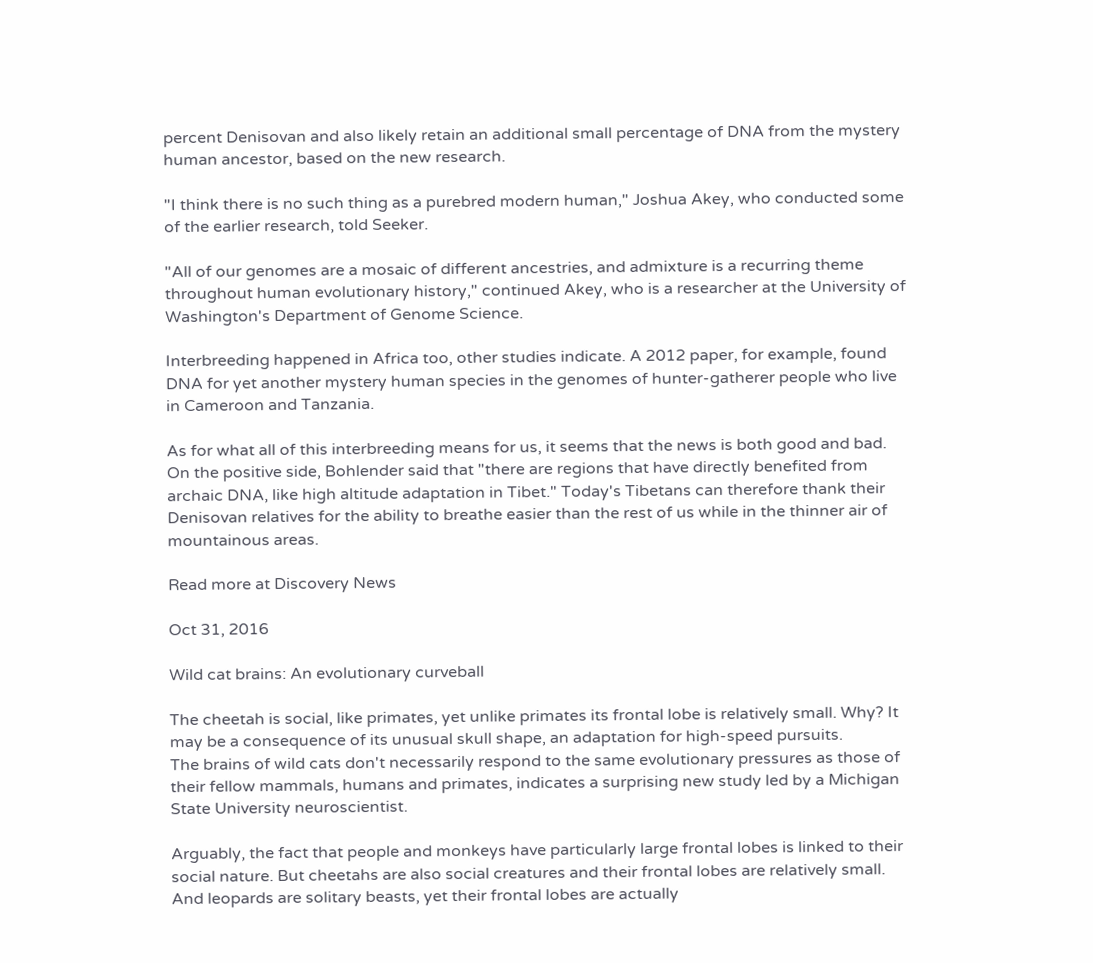percent Denisovan and also likely retain an additional small percentage of DNA from the mystery human ancestor, based on the new research.

"I think there is no such thing as a purebred modern human," Joshua Akey, who conducted some of the earlier research, told Seeker.

"All of our genomes are a mosaic of different ancestries, and admixture is a recurring theme throughout human evolutionary history," continued Akey, who is a researcher at the University of Washington's Department of Genome Science.

Interbreeding happened in Africa too, other studies indicate. A 2012 paper, for example, found DNA for yet another mystery human species in the genomes of hunter-gatherer people who live in Cameroon and Tanzania.

As for what all of this interbreeding means for us, it seems that the news is both good and bad. On the positive side, Bohlender said that "there are regions that have directly benefited from archaic DNA, like high altitude adaptation in Tibet." Today's Tibetans can therefore thank their Denisovan relatives for the ability to breathe easier than the rest of us while in the thinner air of mountainous areas.

Read more at Discovery News

Oct 31, 2016

Wild cat brains: An evolutionary curveball

The cheetah is social, like primates, yet unlike primates its frontal lobe is relatively small. Why? It may be a consequence of its unusual skull shape, an adaptation for high-speed pursuits.
The brains of wild cats don't necessarily respond to the same evolutionary pressures as those of their fellow mammals, humans and primates, indicates a surprising new study led by a Michigan State University neuroscientist.

Arguably, the fact that people and monkeys have particularly large frontal lobes is linked to their social nature. But cheetahs are also social creatures and their frontal lobes are relatively small. And leopards are solitary beasts, yet their frontal lobes are actually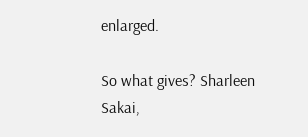enlarged.

So what gives? Sharleen Sakai,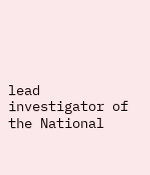lead investigator of the National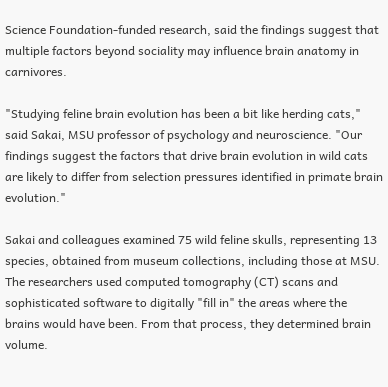Science Foundation-funded research, said the findings suggest that multiple factors beyond sociality may influence brain anatomy in carnivores.

"Studying feline brain evolution has been a bit like herding cats," said Sakai, MSU professor of psychology and neuroscience. "Our findings suggest the factors that drive brain evolution in wild cats are likely to differ from selection pressures identified in primate brain evolution."

Sakai and colleagues examined 75 wild feline skulls, representing 13 species, obtained from museum collections, including those at MSU. The researchers used computed tomography (CT) scans and sophisticated software to digitally "fill in" the areas where the brains would have been. From that process, they determined brain volume.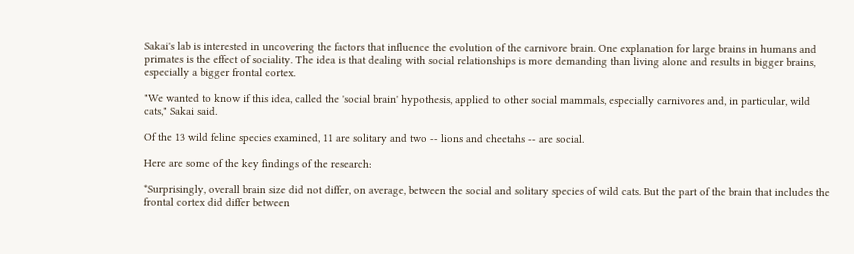Sakai's lab is interested in uncovering the factors that influence the evolution of the carnivore brain. One explanation for large brains in humans and primates is the effect of sociality. The idea is that dealing with social relationships is more demanding than living alone and results in bigger brains, especially a bigger frontal cortex.

"We wanted to know if this idea, called the 'social brain' hypothesis, applied to other social mammals, especially carnivores and, in particular, wild cats," Sakai said.

Of the 13 wild feline species examined, 11 are solitary and two -- lions and cheetahs -- are social.

Here are some of the key findings of the research:

*Surprisingly, overall brain size did not differ, on average, between the social and solitary species of wild cats. But the part of the brain that includes the frontal cortex did differ between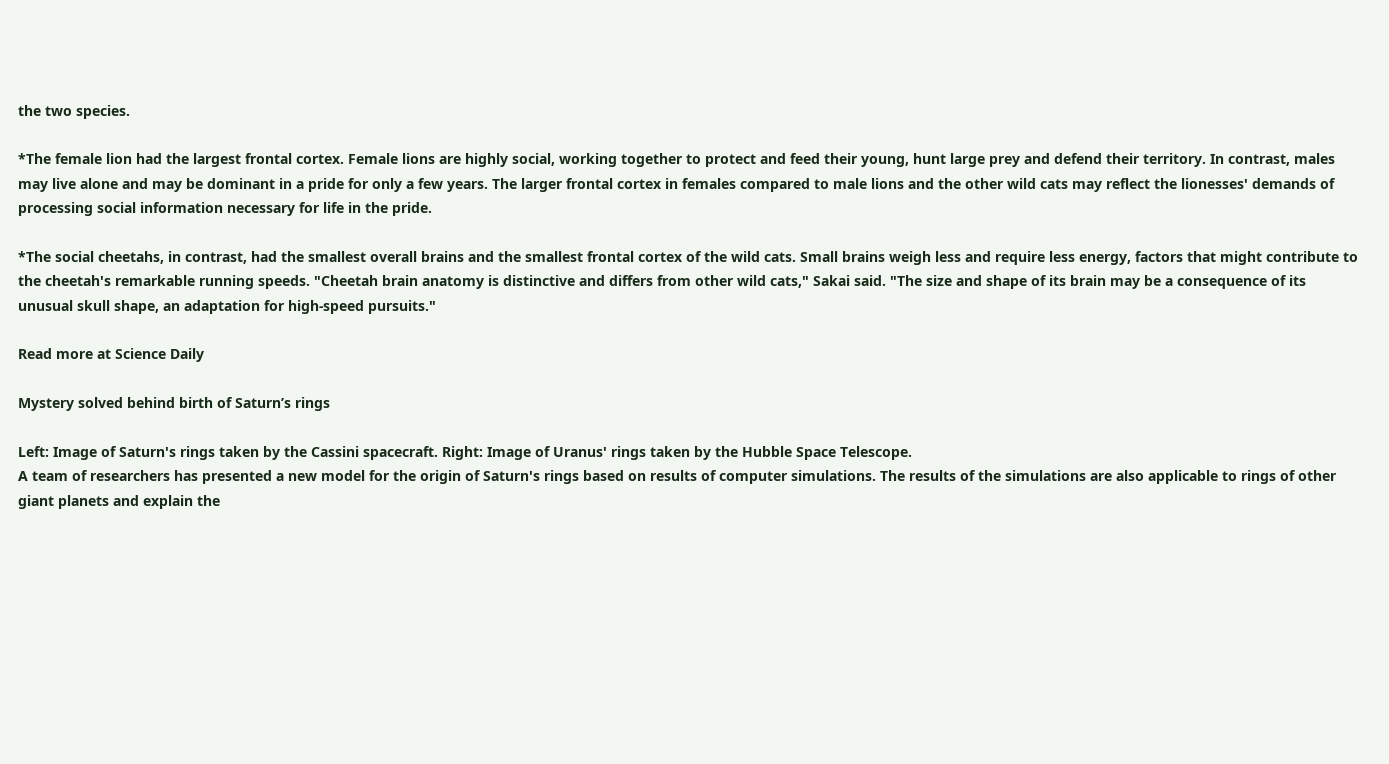the two species.

*The female lion had the largest frontal cortex. Female lions are highly social, working together to protect and feed their young, hunt large prey and defend their territory. In contrast, males may live alone and may be dominant in a pride for only a few years. The larger frontal cortex in females compared to male lions and the other wild cats may reflect the lionesses' demands of processing social information necessary for life in the pride.

*The social cheetahs, in contrast, had the smallest overall brains and the smallest frontal cortex of the wild cats. Small brains weigh less and require less energy, factors that might contribute to the cheetah's remarkable running speeds. "Cheetah brain anatomy is distinctive and differs from other wild cats," Sakai said. "The size and shape of its brain may be a consequence of its unusual skull shape, an adaptation for high-speed pursuits."

Read more at Science Daily

Mystery solved behind birth of Saturn’s rings

Left: Image of Saturn's rings taken by the Cassini spacecraft. Right: Image of Uranus' rings taken by the Hubble Space Telescope.
A team of researchers has presented a new model for the origin of Saturn's rings based on results of computer simulations. The results of the simulations are also applicable to rings of other giant planets and explain the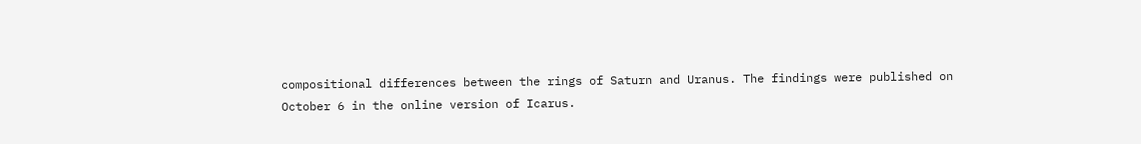compositional differences between the rings of Saturn and Uranus. The findings were published on October 6 in the online version of Icarus.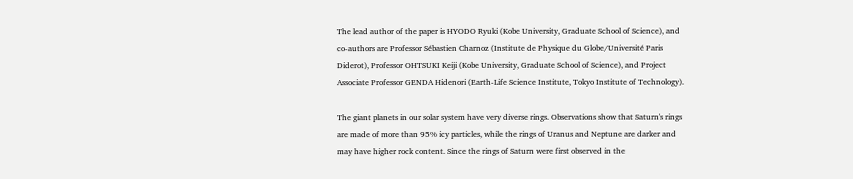The lead author of the paper is HYODO Ryuki (Kobe University, Graduate School of Science), and co-authors are Professor Sébastien Charnoz (Institute de Physique du Globe/Université Paris Diderot), Professor OHTSUKI Keiji (Kobe University, Graduate School of Science), and Project Associate Professor GENDA Hidenori (Earth-Life Science Institute, Tokyo Institute of Technology).

The giant planets in our solar system have very diverse rings. Observations show that Saturn's rings are made of more than 95% icy particles, while the rings of Uranus and Neptune are darker and may have higher rock content. Since the rings of Saturn were first observed in the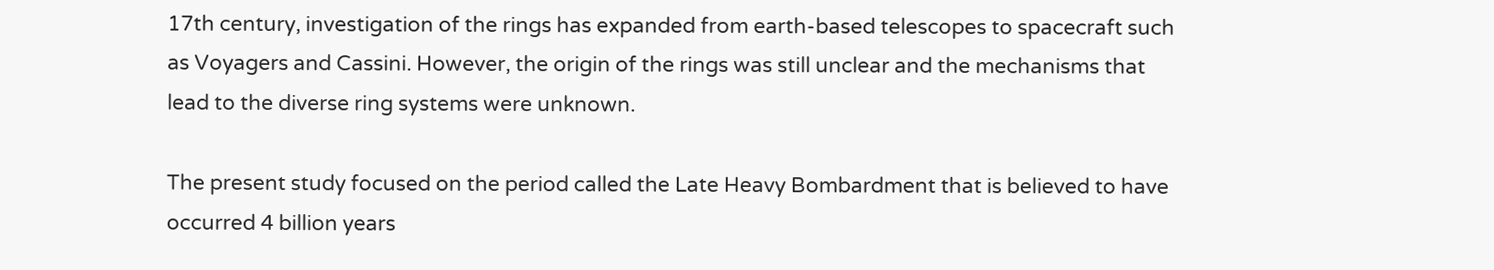17th century, investigation of the rings has expanded from earth-based telescopes to spacecraft such as Voyagers and Cassini. However, the origin of the rings was still unclear and the mechanisms that lead to the diverse ring systems were unknown.

The present study focused on the period called the Late Heavy Bombardment that is believed to have occurred 4 billion years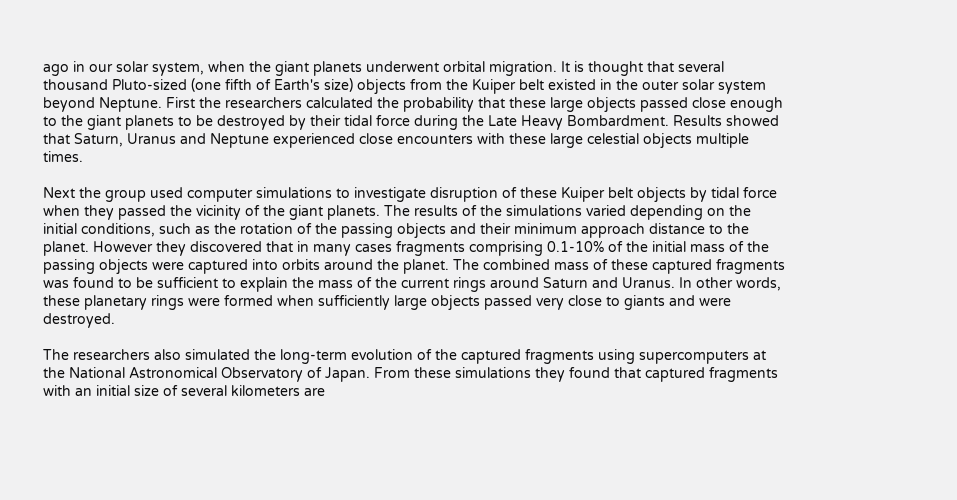ago in our solar system, when the giant planets underwent orbital migration. It is thought that several thousand Pluto-sized (one fifth of Earth's size) objects from the Kuiper belt existed in the outer solar system beyond Neptune. First the researchers calculated the probability that these large objects passed close enough to the giant planets to be destroyed by their tidal force during the Late Heavy Bombardment. Results showed that Saturn, Uranus and Neptune experienced close encounters with these large celestial objects multiple times.

Next the group used computer simulations to investigate disruption of these Kuiper belt objects by tidal force when they passed the vicinity of the giant planets. The results of the simulations varied depending on the initial conditions, such as the rotation of the passing objects and their minimum approach distance to the planet. However they discovered that in many cases fragments comprising 0.1-10% of the initial mass of the passing objects were captured into orbits around the planet. The combined mass of these captured fragments was found to be sufficient to explain the mass of the current rings around Saturn and Uranus. In other words, these planetary rings were formed when sufficiently large objects passed very close to giants and were destroyed.

The researchers also simulated the long-term evolution of the captured fragments using supercomputers at the National Astronomical Observatory of Japan. From these simulations they found that captured fragments with an initial size of several kilometers are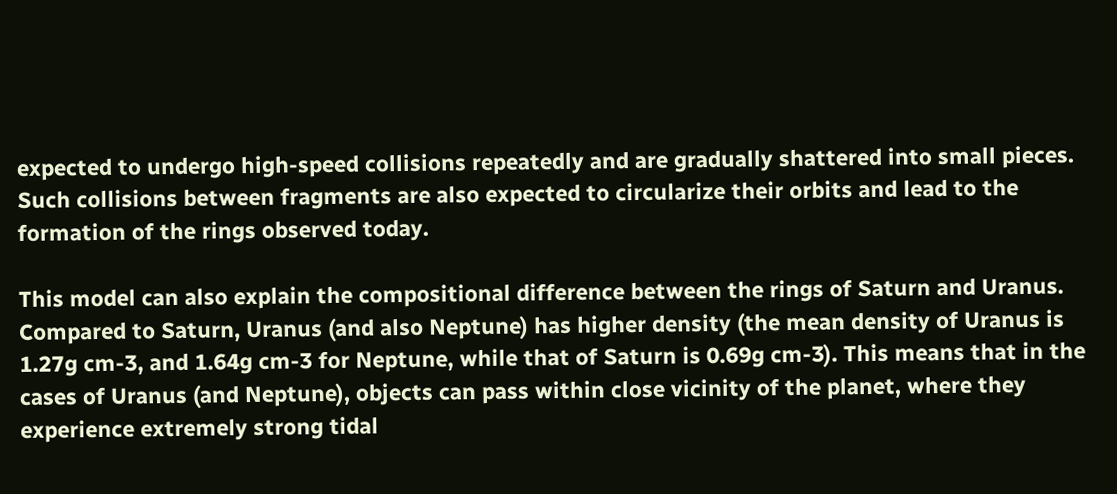expected to undergo high-speed collisions repeatedly and are gradually shattered into small pieces. Such collisions between fragments are also expected to circularize their orbits and lead to the formation of the rings observed today.

This model can also explain the compositional difference between the rings of Saturn and Uranus. Compared to Saturn, Uranus (and also Neptune) has higher density (the mean density of Uranus is 1.27g cm-3, and 1.64g cm-3 for Neptune, while that of Saturn is 0.69g cm-3). This means that in the cases of Uranus (and Neptune), objects can pass within close vicinity of the planet, where they experience extremely strong tidal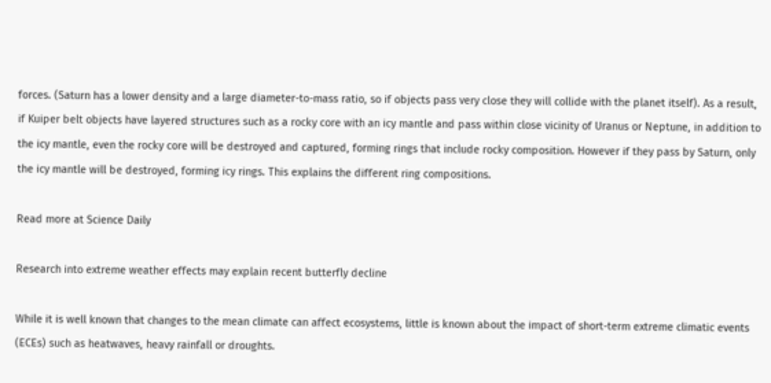forces. (Saturn has a lower density and a large diameter-to-mass ratio, so if objects pass very close they will collide with the planet itself). As a result, if Kuiper belt objects have layered structures such as a rocky core with an icy mantle and pass within close vicinity of Uranus or Neptune, in addition to the icy mantle, even the rocky core will be destroyed and captured, forming rings that include rocky composition. However if they pass by Saturn, only the icy mantle will be destroyed, forming icy rings. This explains the different ring compositions.

Read more at Science Daily

Research into extreme weather effects may explain recent butterfly decline

While it is well known that changes to the mean climate can affect ecosystems, little is known about the impact of short-term extreme climatic events (ECEs) such as heatwaves, heavy rainfall or droughts.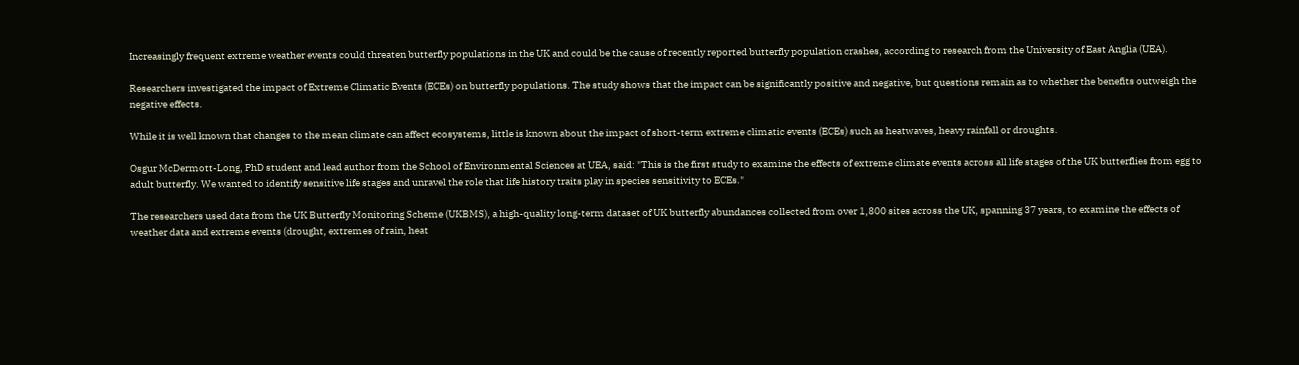Increasingly frequent extreme weather events could threaten butterfly populations in the UK and could be the cause of recently reported butterfly population crashes, according to research from the University of East Anglia (UEA).

Researchers investigated the impact of Extreme Climatic Events (ECEs) on butterfly populations. The study shows that the impact can be significantly positive and negative, but questions remain as to whether the benefits outweigh the negative effects.

While it is well known that changes to the mean climate can affect ecosystems, little is known about the impact of short-term extreme climatic events (ECEs) such as heatwaves, heavy rainfall or droughts.

Osgur McDermott-Long, PhD student and lead author from the School of Environmental Sciences at UEA, said: "This is the first study to examine the effects of extreme climate events across all life stages of the UK butterflies from egg to adult butterfly. We wanted to identify sensitive life stages and unravel the role that life history traits play in species sensitivity to ECEs."

The researchers used data from the UK Butterfly Monitoring Scheme (UKBMS), a high-quality long-term dataset of UK butterfly abundances collected from over 1,800 sites across the UK, spanning 37 years, to examine the effects of weather data and extreme events (drought, extremes of rain, heat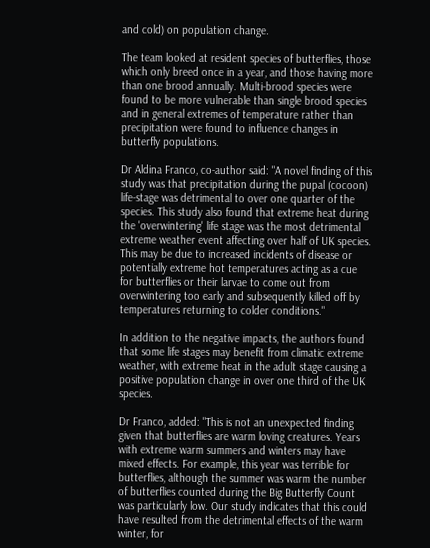and cold) on population change.

The team looked at resident species of butterflies, those which only breed once in a year, and those having more than one brood annually. Multi-brood species were found to be more vulnerable than single brood species and in general extremes of temperature rather than precipitation were found to influence changes in butterfly populations.

Dr Aldina Franco, co-author said: "A novel finding of this study was that precipitation during the pupal (cocoon) life-stage was detrimental to over one quarter of the species. This study also found that extreme heat during the 'overwintering' life stage was the most detrimental extreme weather event affecting over half of UK species. This may be due to increased incidents of disease or potentially extreme hot temperatures acting as a cue for butterflies or their larvae to come out from overwintering too early and subsequently killed off by temperatures returning to colder conditions."

In addition to the negative impacts, the authors found that some life stages may benefit from climatic extreme weather, with extreme heat in the adult stage causing a positive population change in over one third of the UK species.

Dr Franco, added: "This is not an unexpected finding given that butterflies are warm loving creatures. Years with extreme warm summers and winters may have mixed effects. For example, this year was terrible for butterflies, although the summer was warm the number of butterflies counted during the Big Butterfly Count was particularly low. Our study indicates that this could have resulted from the detrimental effects of the warm winter, for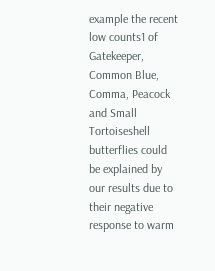example the recent low counts1 of Gatekeeper, Common Blue, Comma, Peacock and Small Tortoiseshell butterflies could be explained by our results due to their negative response to warm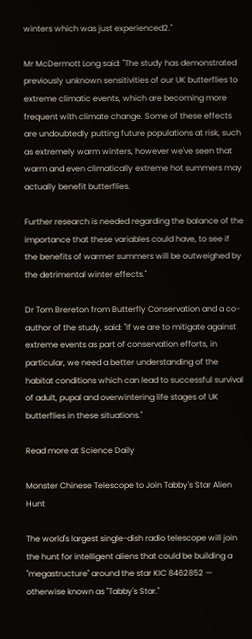winters which was just experienced2."

Mr McDermott Long said: "The study has demonstrated previously unknown sensitivities of our UK butterflies to extreme climatic events, which are becoming more frequent with climate change. Some of these effects are undoubtedly putting future populations at risk, such as extremely warm winters, however we've seen that warm and even climatically extreme hot summers may actually benefit butterflies.

Further research is needed regarding the balance of the importance that these variables could have, to see if the benefits of warmer summers will be outweighed by the detrimental winter effects."

Dr Tom Brereton from Butterfly Conservation and a co-author of the study, said: "If we are to mitigate against extreme events as part of conservation efforts, in particular, we need a better understanding of the habitat conditions which can lead to successful survival of adult, pupal and overwintering life stages of UK butterflies in these situations."

Read more at Science Daily

Monster Chinese Telescope to Join Tabby's Star Alien Hunt

The world's largest single-dish radio telescope will join the hunt for intelligent aliens that could be building a "megastructure" around the star KIC 8462852 — otherwise known as "Tabby's Star."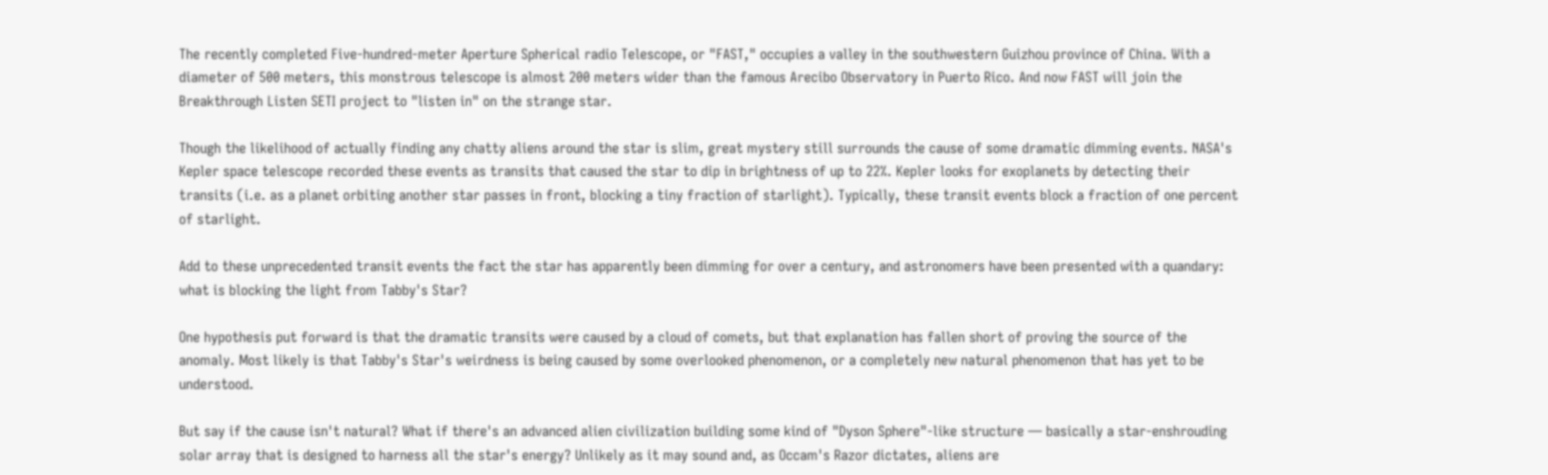The recently completed Five-hundred-meter Aperture Spherical radio Telescope, or "FAST," occupies a valley in the southwestern Guizhou province of China. With a diameter of 500 meters, this monstrous telescope is almost 200 meters wider than the famous Arecibo Observatory in Puerto Rico. And now FAST will join the Breakthrough Listen SETI project to "listen in" on the strange star.

Though the likelihood of actually finding any chatty aliens around the star is slim, great mystery still surrounds the cause of some dramatic dimming events. NASA's Kepler space telescope recorded these events as transits that caused the star to dip in brightness of up to 22%. Kepler looks for exoplanets by detecting their transits (i.e. as a planet orbiting another star passes in front, blocking a tiny fraction of starlight). Typically, these transit events block a fraction of one percent of starlight.

Add to these unprecedented transit events the fact the star has apparently been dimming for over a century, and astronomers have been presented with a quandary: what is blocking the light from Tabby's Star?

One hypothesis put forward is that the dramatic transits were caused by a cloud of comets, but that explanation has fallen short of proving the source of the anomaly. Most likely is that Tabby's Star's weirdness is being caused by some overlooked phenomenon, or a completely new natural phenomenon that has yet to be understood.

But say if the cause isn't natural? What if there's an advanced alien civilization building some kind of "Dyson Sphere"-like structure — basically a star-enshrouding solar array that is designed to harness all the star's energy? Unlikely as it may sound and, as Occam's Razor dictates, aliens are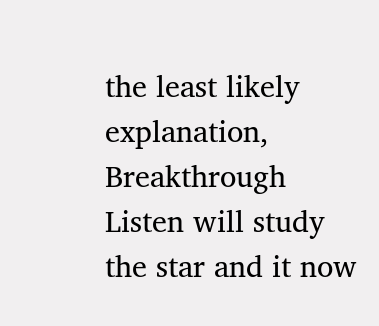the least likely explanation, Breakthrough Listen will study the star and it now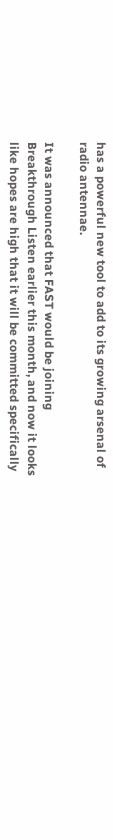has a powerful new tool to add to its growing arsenal of radio antennae.

It was announced that FAST would be joining Breakthrough Listen earlier this month, and now it looks like hopes are high that it will be committed specifically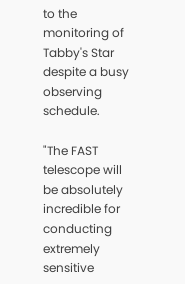to the monitoring of Tabby's Star despite a busy observing schedule.

"The FAST telescope will be absolutely incredible for conducting extremely sensitive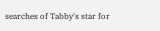searches of Tabby's star for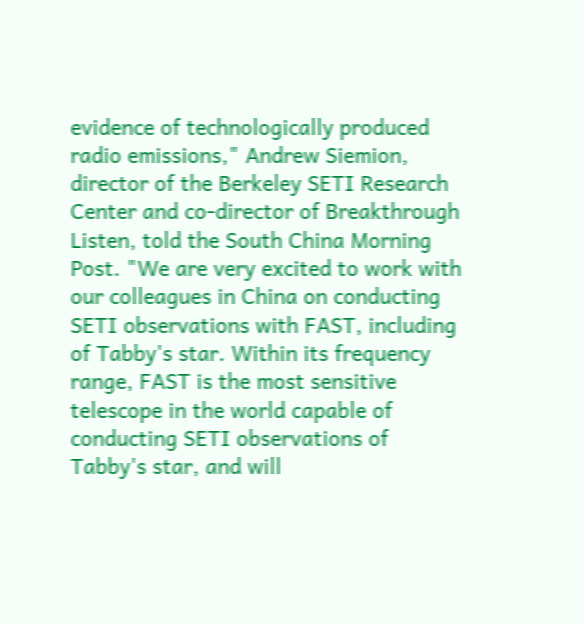evidence of technologically produced radio emissions," Andrew Siemion, director of the Berkeley SETI Research Center and co-director of Breakthrough Listen, told the South China Morning Post. "We are very excited to work with our colleagues in China on conducting SETI observations with FAST, including of Tabby's star. Within its frequency range, FAST is the most sensitive telescope in the world capable of conducting SETI observations of Tabby's star, and will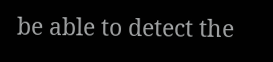be able to detect the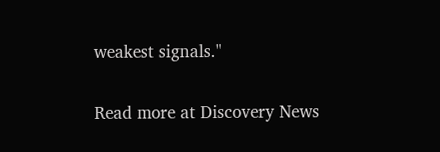weakest signals."

Read more at Discovery News